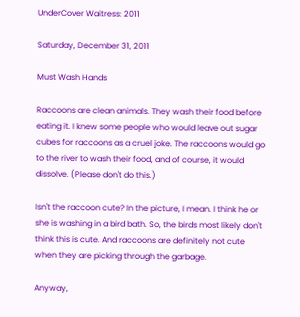UnderCover Waitress: 2011

Saturday, December 31, 2011

Must Wash Hands

Raccoons are clean animals. They wash their food before eating it. I knew some people who would leave out sugar cubes for raccoons as a cruel joke. The raccoons would go to the river to wash their food, and of course, it would dissolve. (Please don't do this.)

Isn't the raccoon cute? In the picture, I mean. I think he or she is washing in a bird bath. So, the birds most likely don't think this is cute. And raccoons are definitely not cute when they are picking through the garbage.

Anyway,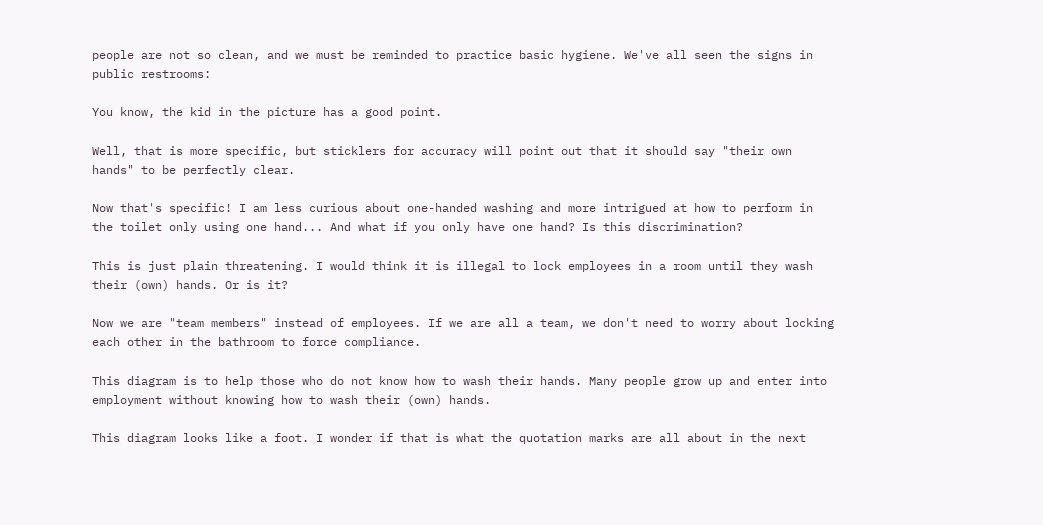people are not so clean, and we must be reminded to practice basic hygiene. We've all seen the signs in public restrooms:

You know, the kid in the picture has a good point.

Well, that is more specific, but sticklers for accuracy will point out that it should say "their own hands" to be perfectly clear.

Now that's specific! I am less curious about one-handed washing and more intrigued at how to perform in the toilet only using one hand... And what if you only have one hand? Is this discrimination?

This is just plain threatening. I would think it is illegal to lock employees in a room until they wash their (own) hands. Or is it?

Now we are "team members" instead of employees. If we are all a team, we don't need to worry about locking each other in the bathroom to force compliance.

This diagram is to help those who do not know how to wash their hands. Many people grow up and enter into employment without knowing how to wash their (own) hands.

This diagram looks like a foot. I wonder if that is what the quotation marks are all about in the next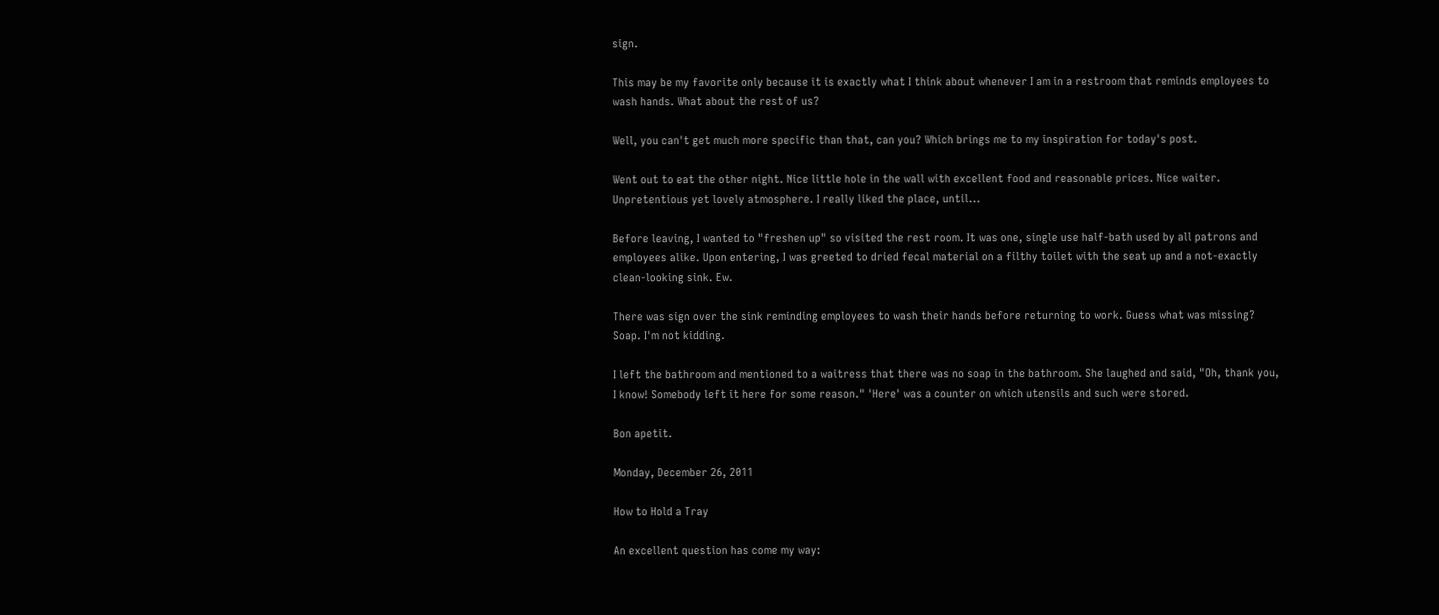sign.

This may be my favorite only because it is exactly what I think about whenever I am in a restroom that reminds employees to wash hands. What about the rest of us?

Well, you can't get much more specific than that, can you? Which brings me to my inspiration for today's post.

Went out to eat the other night. Nice little hole in the wall with excellent food and reasonable prices. Nice waiter. Unpretentious yet lovely atmosphere. I really liked the place, until...

Before leaving, I wanted to "freshen up" so visited the rest room. It was one, single use half-bath used by all patrons and employees alike. Upon entering, I was greeted to dried fecal material on a filthy toilet with the seat up and a not-exactly clean-looking sink. Ew.

There was sign over the sink reminding employees to wash their hands before returning to work. Guess what was missing? Soap. I'm not kidding.

I left the bathroom and mentioned to a waitress that there was no soap in the bathroom. She laughed and said, "Oh, thank you, I know! Somebody left it here for some reason." 'Here' was a counter on which utensils and such were stored.

Bon apetit.

Monday, December 26, 2011

How to Hold a Tray

An excellent question has come my way: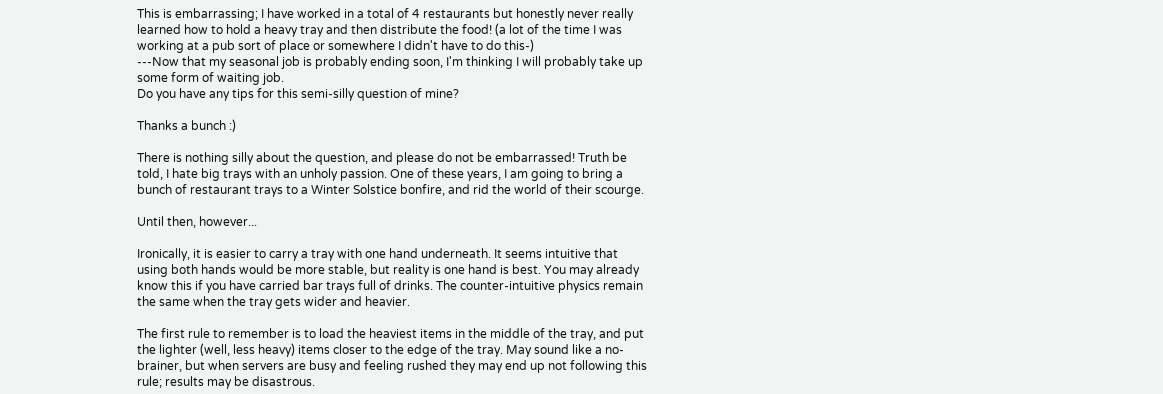This is embarrassing; I have worked in a total of 4 restaurants but honestly never really learned how to hold a heavy tray and then distribute the food! (a lot of the time I was working at a pub sort of place or somewhere I didn't have to do this-)
---Now that my seasonal job is probably ending soon, I'm thinking I will probably take up some form of waiting job.
Do you have any tips for this semi-silly question of mine?

Thanks a bunch :)

There is nothing silly about the question, and please do not be embarrassed! Truth be told, I hate big trays with an unholy passion. One of these years, I am going to bring a bunch of restaurant trays to a Winter Solstice bonfire, and rid the world of their scourge.

Until then, however...

Ironically, it is easier to carry a tray with one hand underneath. It seems intuitive that using both hands would be more stable, but reality is one hand is best. You may already know this if you have carried bar trays full of drinks. The counter-intuitive physics remain the same when the tray gets wider and heavier.

The first rule to remember is to load the heaviest items in the middle of the tray, and put the lighter (well, less heavy) items closer to the edge of the tray. May sound like a no-brainer, but when servers are busy and feeling rushed they may end up not following this rule; results may be disastrous.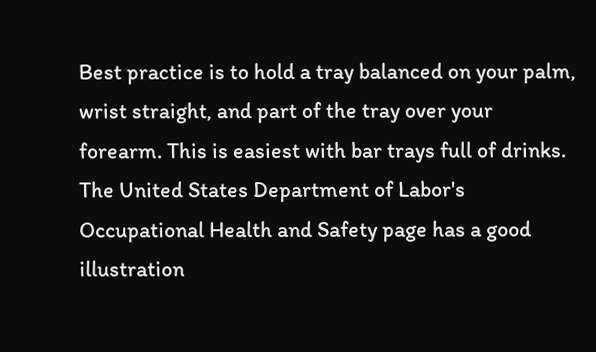Best practice is to hold a tray balanced on your palm, wrist straight, and part of the tray over your forearm. This is easiest with bar trays full of drinks. The United States Department of Labor's Occupational Health and Safety page has a good illustration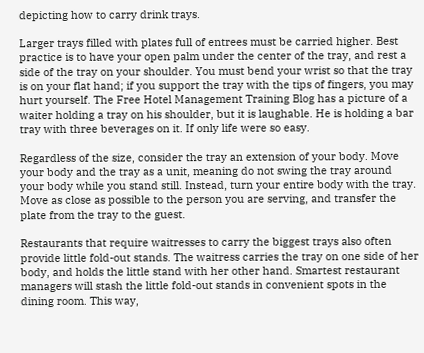depicting how to carry drink trays.

Larger trays filled with plates full of entrees must be carried higher. Best practice is to have your open palm under the center of the tray, and rest a side of the tray on your shoulder. You must bend your wrist so that the tray is on your flat hand; if you support the tray with the tips of fingers, you may hurt yourself. The Free Hotel Management Training Blog has a picture of a waiter holding a tray on his shoulder, but it is laughable. He is holding a bar tray with three beverages on it. If only life were so easy.

Regardless of the size, consider the tray an extension of your body. Move your body and the tray as a unit, meaning do not swing the tray around your body while you stand still. Instead, turn your entire body with the tray. Move as close as possible to the person you are serving, and transfer the plate from the tray to the guest.

Restaurants that require waitresses to carry the biggest trays also often provide little fold-out stands. The waitress carries the tray on one side of her body, and holds the little stand with her other hand. Smartest restaurant managers will stash the little fold-out stands in convenient spots in the dining room. This way,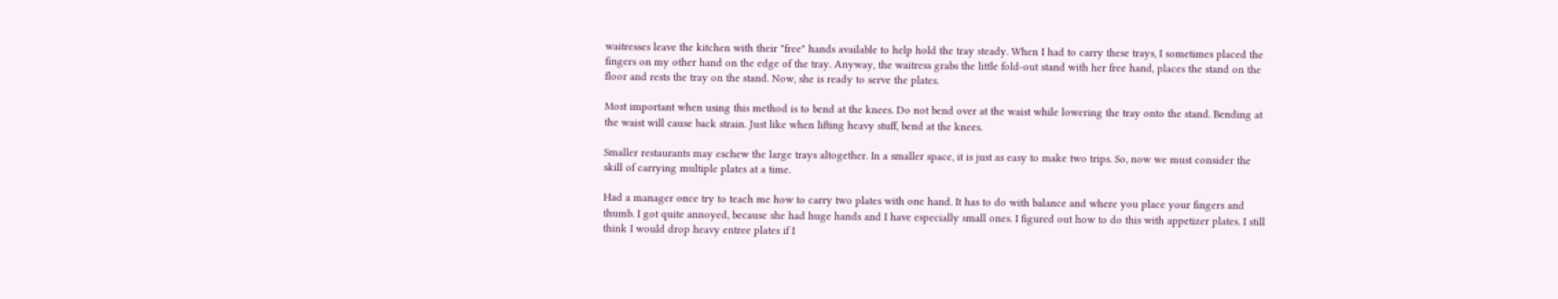waitresses leave the kitchen with their "free" hands available to help hold the tray steady. When I had to carry these trays, I sometimes placed the fingers on my other hand on the edge of the tray. Anyway, the waitress grabs the little fold-out stand with her free hand, places the stand on the floor and rests the tray on the stand. Now, she is ready to serve the plates.

Most important when using this method is to bend at the knees. Do not bend over at the waist while lowering the tray onto the stand. Bending at the waist will cause back strain. Just like when lifting heavy stuff, bend at the knees.

Smaller restaurants may eschew the large trays altogether. In a smaller space, it is just as easy to make two trips. So, now we must consider the skill of carrying multiple plates at a time.

Had a manager once try to teach me how to carry two plates with one hand. It has to do with balance and where you place your fingers and thumb. I got quite annoyed, because she had huge hands and I have especially small ones. I figured out how to do this with appetizer plates. I still think I would drop heavy entree plates if I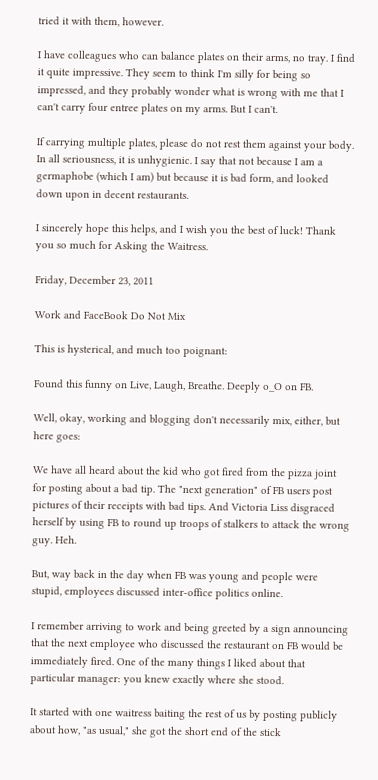tried it with them, however.

I have colleagues who can balance plates on their arms, no tray. I find it quite impressive. They seem to think I'm silly for being so impressed, and they probably wonder what is wrong with me that I can't carry four entree plates on my arms. But I can't.

If carrying multiple plates, please do not rest them against your body. In all seriousness, it is unhygienic. I say that not because I am a germaphobe (which I am) but because it is bad form, and looked down upon in decent restaurants.

I sincerely hope this helps, and I wish you the best of luck! Thank you so much for Asking the Waitress.

Friday, December 23, 2011

Work and FaceBook Do Not Mix

This is hysterical, and much too poignant:

Found this funny on Live, Laugh, Breathe. Deeply o_O on FB.

Well, okay, working and blogging don't necessarily mix, either, but here goes:

We have all heard about the kid who got fired from the pizza joint for posting about a bad tip. The "next generation" of FB users post pictures of their receipts with bad tips. And Victoria Liss disgraced herself by using FB to round up troops of stalkers to attack the wrong guy. Heh.

But, way back in the day when FB was young and people were stupid, employees discussed inter-office politics online.

I remember arriving to work and being greeted by a sign announcing that the next employee who discussed the restaurant on FB would be immediately fired. One of the many things I liked about that particular manager: you knew exactly where she stood.

It started with one waitress baiting the rest of us by posting publicly about how, "as usual," she got the short end of the stick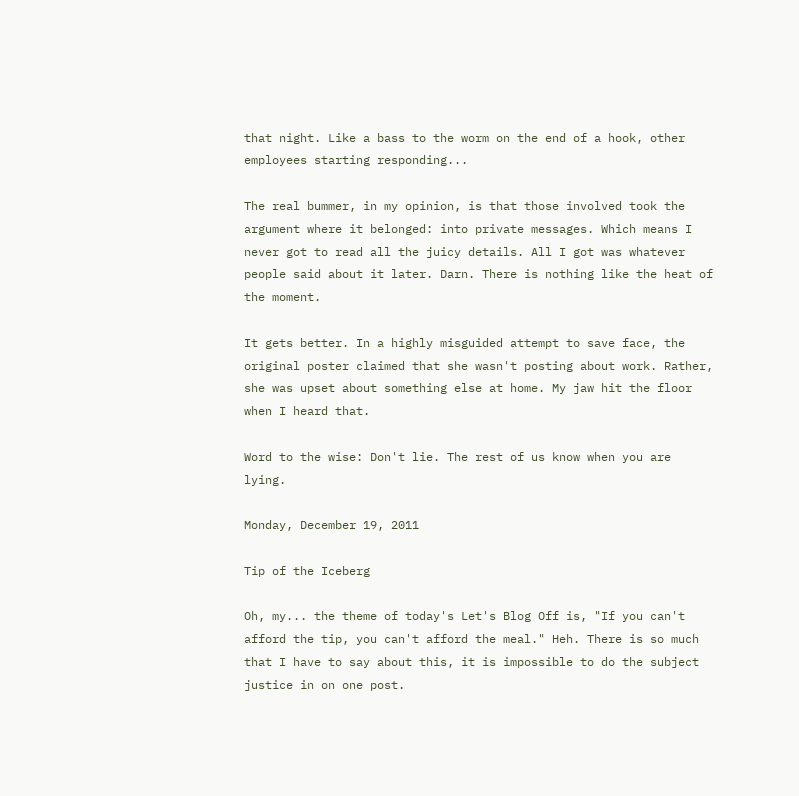that night. Like a bass to the worm on the end of a hook, other employees starting responding...

The real bummer, in my opinion, is that those involved took the argument where it belonged: into private messages. Which means I never got to read all the juicy details. All I got was whatever people said about it later. Darn. There is nothing like the heat of the moment.

It gets better. In a highly misguided attempt to save face, the original poster claimed that she wasn't posting about work. Rather, she was upset about something else at home. My jaw hit the floor when I heard that.

Word to the wise: Don't lie. The rest of us know when you are lying.

Monday, December 19, 2011

Tip of the Iceberg

Oh, my... the theme of today's Let's Blog Off is, "If you can't afford the tip, you can't afford the meal." Heh. There is so much that I have to say about this, it is impossible to do the subject justice in on one post.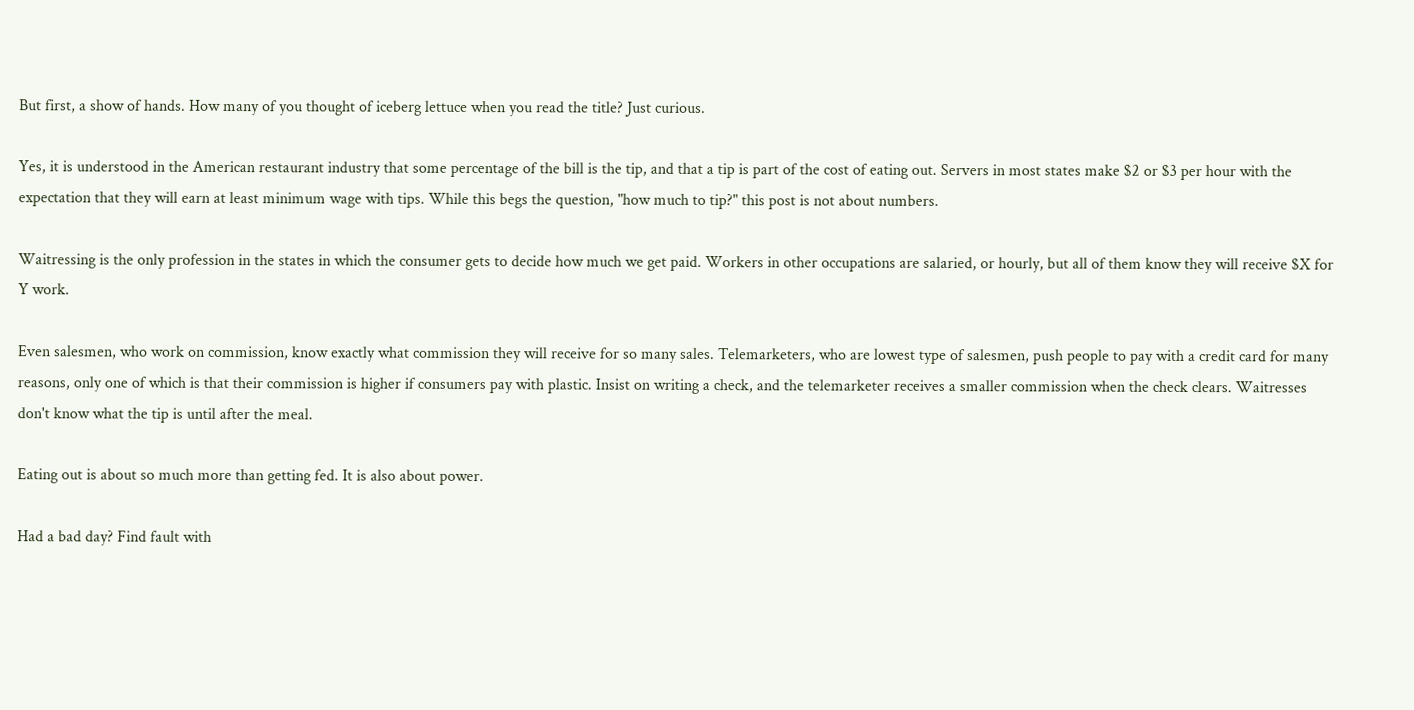But first, a show of hands. How many of you thought of iceberg lettuce when you read the title? Just curious.

Yes, it is understood in the American restaurant industry that some percentage of the bill is the tip, and that a tip is part of the cost of eating out. Servers in most states make $2 or $3 per hour with the expectation that they will earn at least minimum wage with tips. While this begs the question, "how much to tip?" this post is not about numbers.

Waitressing is the only profession in the states in which the consumer gets to decide how much we get paid. Workers in other occupations are salaried, or hourly, but all of them know they will receive $X for Y work.

Even salesmen, who work on commission, know exactly what commission they will receive for so many sales. Telemarketers, who are lowest type of salesmen, push people to pay with a credit card for many reasons, only one of which is that their commission is higher if consumers pay with plastic. Insist on writing a check, and the telemarketer receives a smaller commission when the check clears. Waitresses don't know what the tip is until after the meal.

Eating out is about so much more than getting fed. It is also about power.

Had a bad day? Find fault with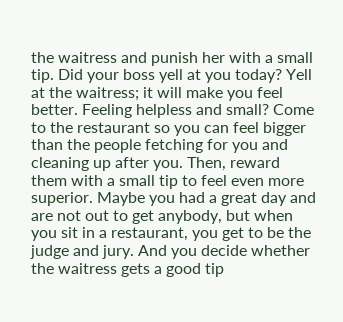the waitress and punish her with a small tip. Did your boss yell at you today? Yell at the waitress; it will make you feel better. Feeling helpless and small? Come to the restaurant so you can feel bigger than the people fetching for you and cleaning up after you. Then, reward them with a small tip to feel even more superior. Maybe you had a great day and are not out to get anybody, but when you sit in a restaurant, you get to be the judge and jury. And you decide whether the waitress gets a good tip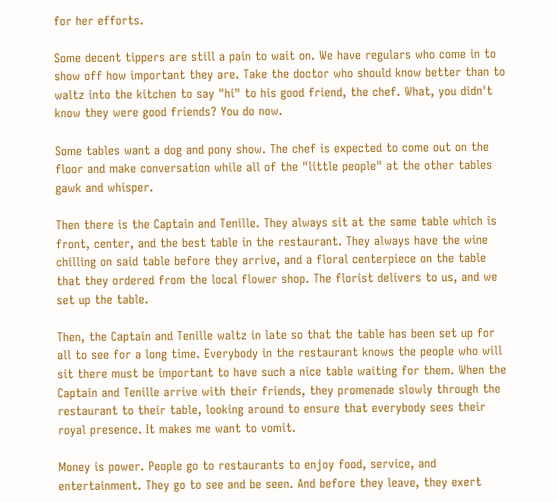for her efforts.

Some decent tippers are still a pain to wait on. We have regulars who come in to show off how important they are. Take the doctor who should know better than to waltz into the kitchen to say "hi" to his good friend, the chef. What, you didn't know they were good friends? You do now.

Some tables want a dog and pony show. The chef is expected to come out on the floor and make conversation while all of the "little people" at the other tables gawk and whisper.

Then there is the Captain and Tenille. They always sit at the same table which is front, center, and the best table in the restaurant. They always have the wine chilling on said table before they arrive, and a floral centerpiece on the table that they ordered from the local flower shop. The florist delivers to us, and we set up the table.

Then, the Captain and Tenille waltz in late so that the table has been set up for all to see for a long time. Everybody in the restaurant knows the people who will sit there must be important to have such a nice table waiting for them. When the Captain and Tenille arrive with their friends, they promenade slowly through the restaurant to their table, looking around to ensure that everybody sees their royal presence. It makes me want to vomit.

Money is power. People go to restaurants to enjoy food, service, and entertainment. They go to see and be seen. And before they leave, they exert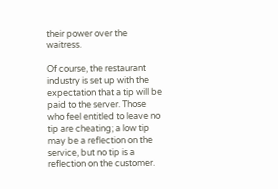their power over the waitress.

Of course, the restaurant industry is set up with the expectation that a tip will be paid to the server. Those who feel entitled to leave no tip are cheating; a low tip may be a reflection on the service, but no tip is a reflection on the customer.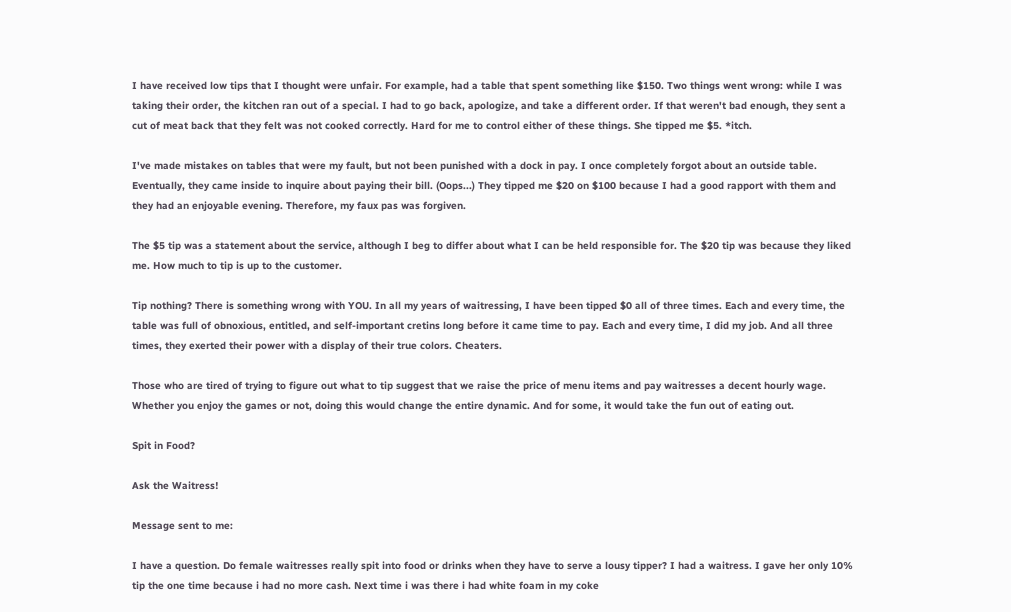I have received low tips that I thought were unfair. For example, had a table that spent something like $150. Two things went wrong: while I was taking their order, the kitchen ran out of a special. I had to go back, apologize, and take a different order. If that weren't bad enough, they sent a cut of meat back that they felt was not cooked correctly. Hard for me to control either of these things. She tipped me $5. *itch.

I've made mistakes on tables that were my fault, but not been punished with a dock in pay. I once completely forgot about an outside table. Eventually, they came inside to inquire about paying their bill. (Oops...) They tipped me $20 on $100 because I had a good rapport with them and they had an enjoyable evening. Therefore, my faux pas was forgiven.

The $5 tip was a statement about the service, although I beg to differ about what I can be held responsible for. The $20 tip was because they liked me. How much to tip is up to the customer.

Tip nothing? There is something wrong with YOU. In all my years of waitressing, I have been tipped $0 all of three times. Each and every time, the table was full of obnoxious, entitled, and self-important cretins long before it came time to pay. Each and every time, I did my job. And all three times, they exerted their power with a display of their true colors. Cheaters.

Those who are tired of trying to figure out what to tip suggest that we raise the price of menu items and pay waitresses a decent hourly wage. Whether you enjoy the games or not, doing this would change the entire dynamic. And for some, it would take the fun out of eating out.

Spit in Food?

Ask the Waitress!

Message sent to me:

I have a question. Do female waitresses really spit into food or drinks when they have to serve a lousy tipper? I had a waitress. I gave her only 10% tip the one time because i had no more cash. Next time i was there i had white foam in my coke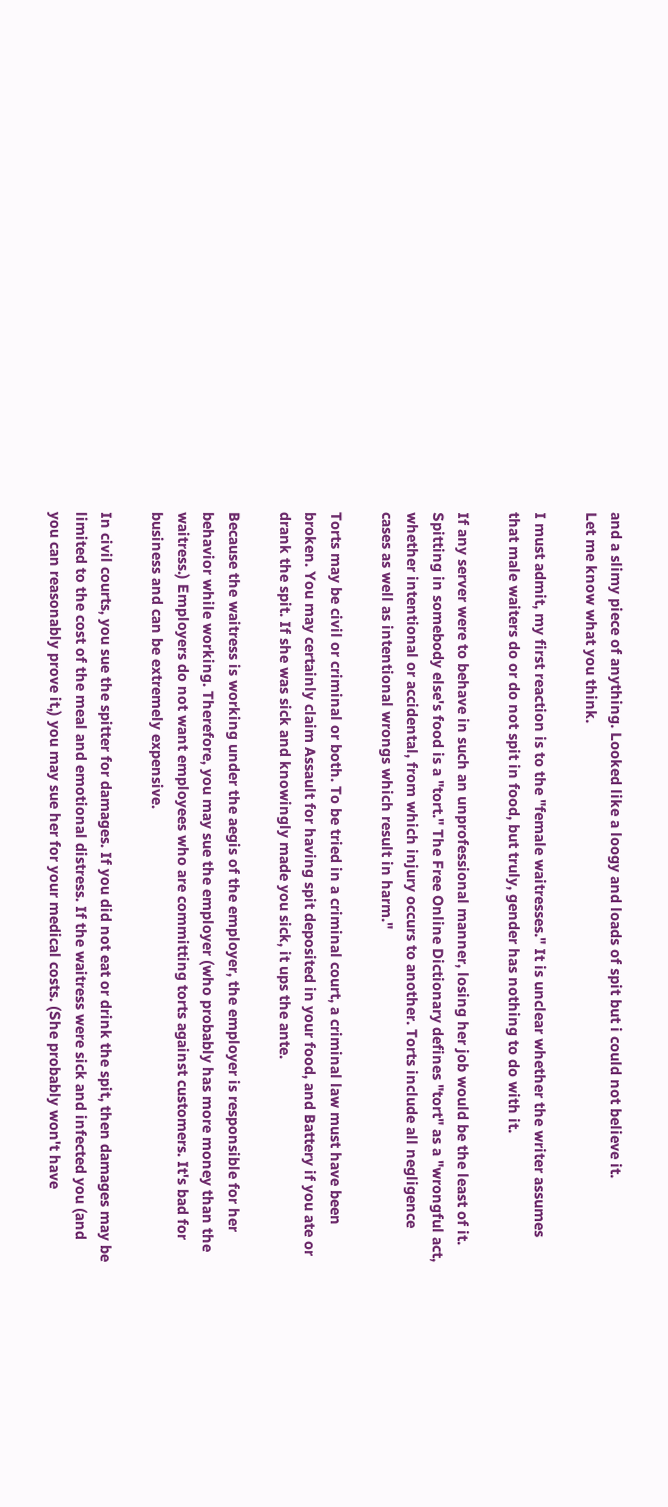and a slimy piece of anything. Looked like a loogy and loads of spit but i could not believe it.
Let me know what you think.

I must admit, my first reaction is to the "female waitresses." It is unclear whether the writer assumes that male waiters do or do not spit in food, but truly, gender has nothing to do with it.

If any server were to behave in such an unprofessional manner, losing her job would be the least of it. Spitting in somebody else's food is a "tort." The Free Online Dictionary defines "tort" as a "wrongful act, whether intentional or accidental, from which injury occurs to another. Torts include all negligence cases as well as intentional wrongs which result in harm."

Torts may be civil or criminal or both. To be tried in a criminal court, a criminal law must have been broken. You may certainly claim Assault for having spit deposited in your food, and Battery if you ate or drank the spit. If she was sick and knowingly made you sick, it ups the ante.

Because the waitress is working under the aegis of the employer, the employer is responsible for her behavior while working. Therefore, you may sue the employer (who probably has more money than the waitress.) Employers do not want employees who are committing torts against customers. It's bad for business and can be extremely expensive.

In civil courts, you sue the spitter for damages. If you did not eat or drink the spit, then damages may be limited to the cost of the meal and emotional distress. If the waitress were sick and infected you (and you can reasonably prove it,) you may sue her for your medical costs. (She probably won't have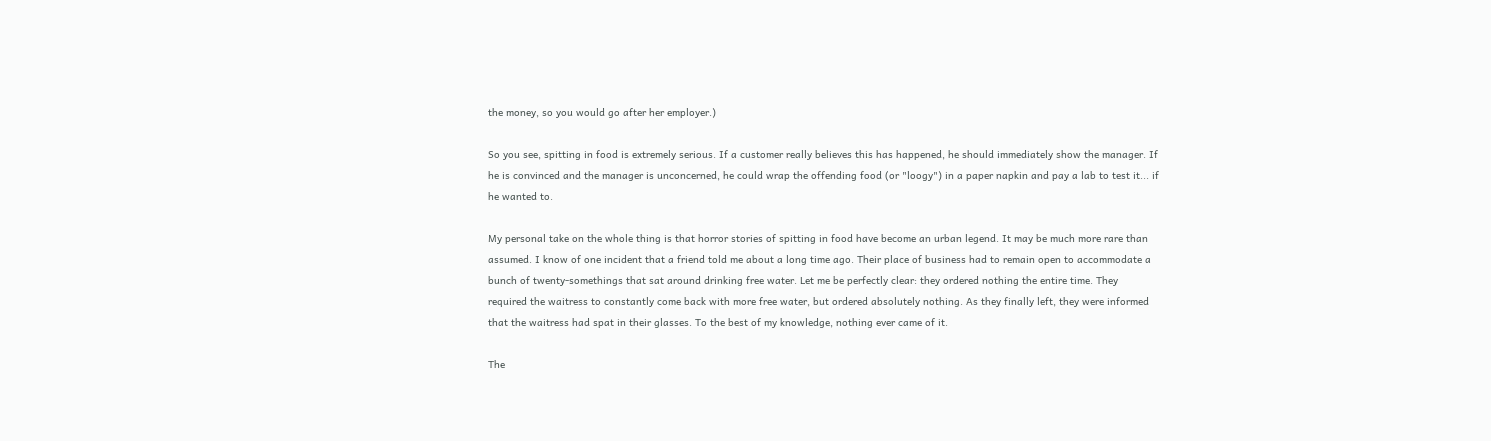the money, so you would go after her employer.)

So you see, spitting in food is extremely serious. If a customer really believes this has happened, he should immediately show the manager. If he is convinced and the manager is unconcerned, he could wrap the offending food (or "loogy") in a paper napkin and pay a lab to test it... if he wanted to.

My personal take on the whole thing is that horror stories of spitting in food have become an urban legend. It may be much more rare than assumed. I know of one incident that a friend told me about a long time ago. Their place of business had to remain open to accommodate a bunch of twenty-somethings that sat around drinking free water. Let me be perfectly clear: they ordered nothing the entire time. They required the waitress to constantly come back with more free water, but ordered absolutely nothing. As they finally left, they were informed that the waitress had spat in their glasses. To the best of my knowledge, nothing ever came of it.

The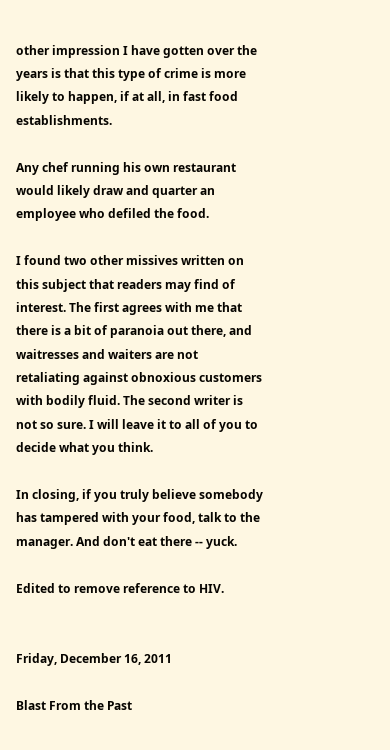other impression I have gotten over the years is that this type of crime is more likely to happen, if at all, in fast food establishments.

Any chef running his own restaurant would likely draw and quarter an employee who defiled the food.

I found two other missives written on this subject that readers may find of interest. The first agrees with me that there is a bit of paranoia out there, and waitresses and waiters are not retaliating against obnoxious customers with bodily fluid. The second writer is not so sure. I will leave it to all of you to decide what you think.

In closing, if you truly believe somebody has tampered with your food, talk to the manager. And don't eat there -- yuck.

Edited to remove reference to HIV.


Friday, December 16, 2011

Blast From the Past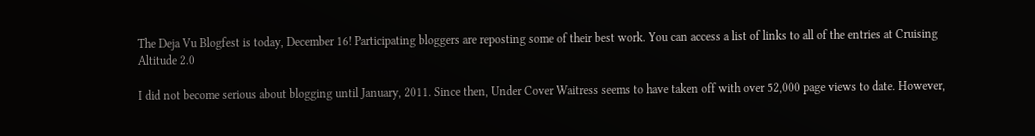The Deja Vu Blogfest is today, December 16! Participating bloggers are reposting some of their best work. You can access a list of links to all of the entries at Cruising Altitude 2.0

I did not become serious about blogging until January, 2011. Since then, Under Cover Waitress seems to have taken off with over 52,000 page views to date. However,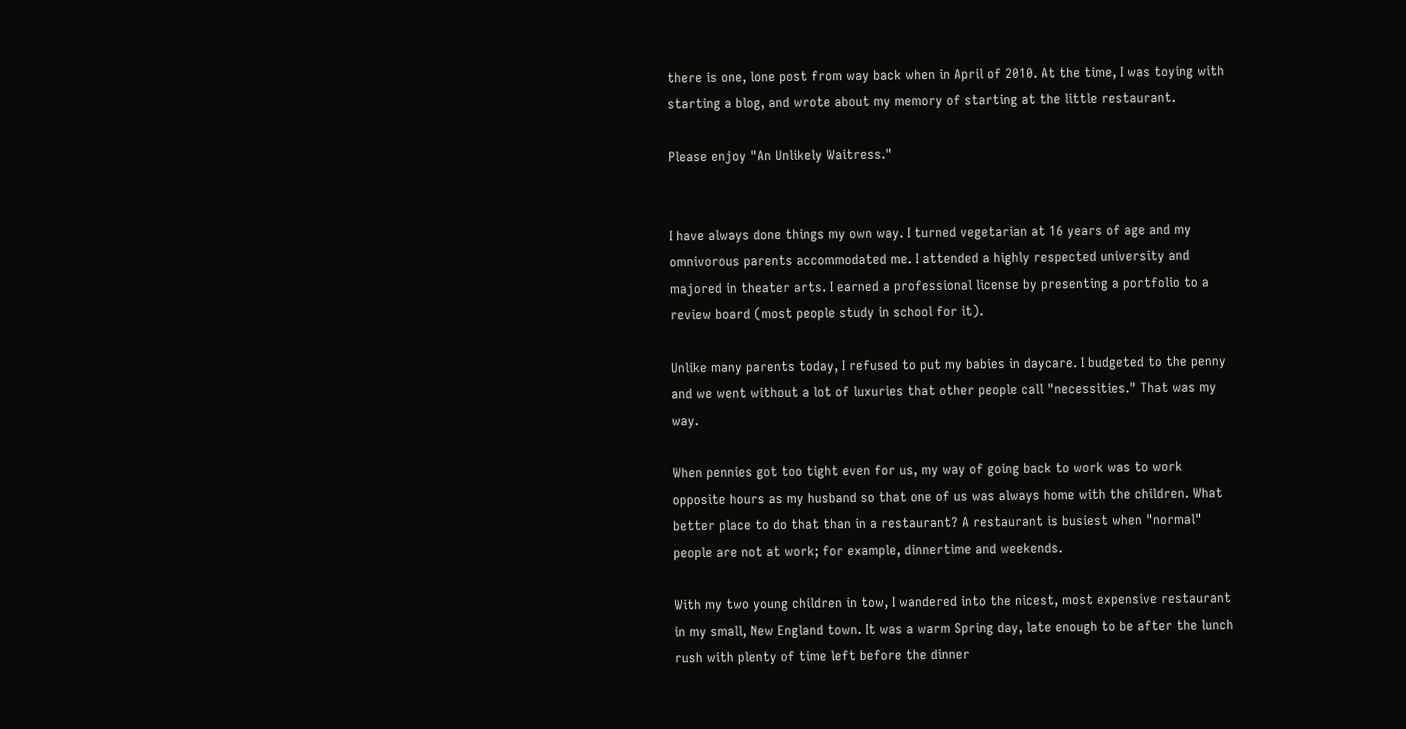there is one, lone post from way back when in April of 2010. At the time, I was toying with starting a blog, and wrote about my memory of starting at the little restaurant.

Please enjoy "An Unlikely Waitress."


I have always done things my own way. I turned vegetarian at 16 years of age and my omnivorous parents accommodated me. I attended a highly respected university and majored in theater arts. I earned a professional license by presenting a portfolio to a review board (most people study in school for it).

Unlike many parents today, I refused to put my babies in daycare. I budgeted to the penny and we went without a lot of luxuries that other people call "necessities." That was my way.

When pennies got too tight even for us, my way of going back to work was to work opposite hours as my husband so that one of us was always home with the children. What better place to do that than in a restaurant? A restaurant is busiest when "normal" people are not at work; for example, dinnertime and weekends.

With my two young children in tow, I wandered into the nicest, most expensive restaurant in my small, New England town. It was a warm Spring day, late enough to be after the lunch rush with plenty of time left before the dinner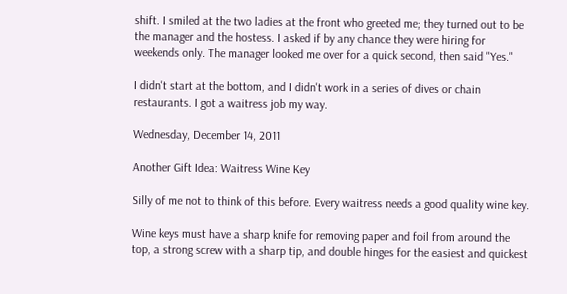shift. I smiled at the two ladies at the front who greeted me; they turned out to be the manager and the hostess. I asked if by any chance they were hiring for weekends only. The manager looked me over for a quick second, then said "Yes."

I didn't start at the bottom, and I didn't work in a series of dives or chain restaurants. I got a waitress job my way.

Wednesday, December 14, 2011

Another Gift Idea: Waitress Wine Key

Silly of me not to think of this before. Every waitress needs a good quality wine key.

Wine keys must have a sharp knife for removing paper and foil from around the top, a strong screw with a sharp tip, and double hinges for the easiest and quickest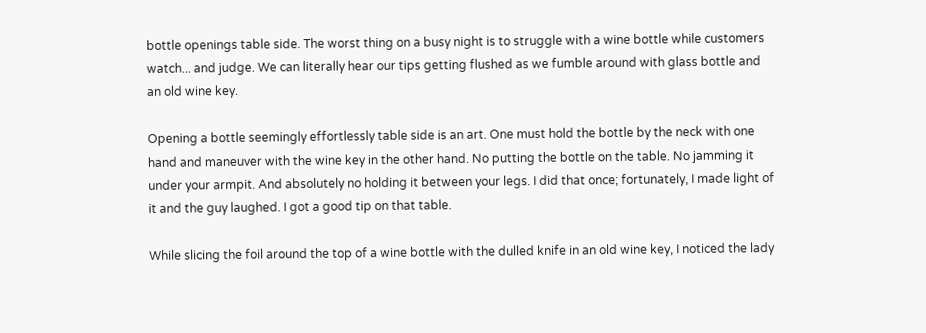bottle openings table side. The worst thing on a busy night is to struggle with a wine bottle while customers watch... and judge. We can literally hear our tips getting flushed as we fumble around with glass bottle and an old wine key.

Opening a bottle seemingly effortlessly table side is an art. One must hold the bottle by the neck with one hand and maneuver with the wine key in the other hand. No putting the bottle on the table. No jamming it under your armpit. And absolutely no holding it between your legs. I did that once; fortunately, I made light of it and the guy laughed. I got a good tip on that table.

While slicing the foil around the top of a wine bottle with the dulled knife in an old wine key, I noticed the lady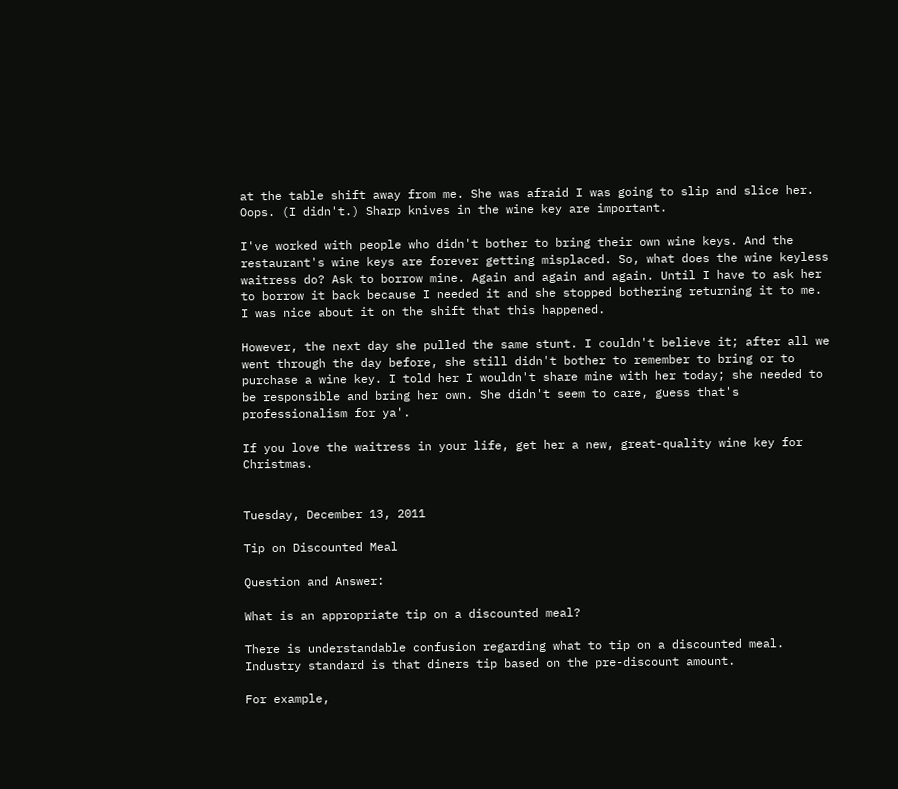at the table shift away from me. She was afraid I was going to slip and slice her. Oops. (I didn't.) Sharp knives in the wine key are important.

I've worked with people who didn't bother to bring their own wine keys. And the restaurant's wine keys are forever getting misplaced. So, what does the wine keyless waitress do? Ask to borrow mine. Again and again and again. Until I have to ask her to borrow it back because I needed it and she stopped bothering returning it to me. I was nice about it on the shift that this happened.

However, the next day she pulled the same stunt. I couldn't believe it; after all we went through the day before, she still didn't bother to remember to bring or to purchase a wine key. I told her I wouldn't share mine with her today; she needed to be responsible and bring her own. She didn't seem to care, guess that's professionalism for ya'.

If you love the waitress in your life, get her a new, great-quality wine key for Christmas.


Tuesday, December 13, 2011

Tip on Discounted Meal

Question and Answer:

What is an appropriate tip on a discounted meal?

There is understandable confusion regarding what to tip on a discounted meal. Industry standard is that diners tip based on the pre-discount amount.

For example,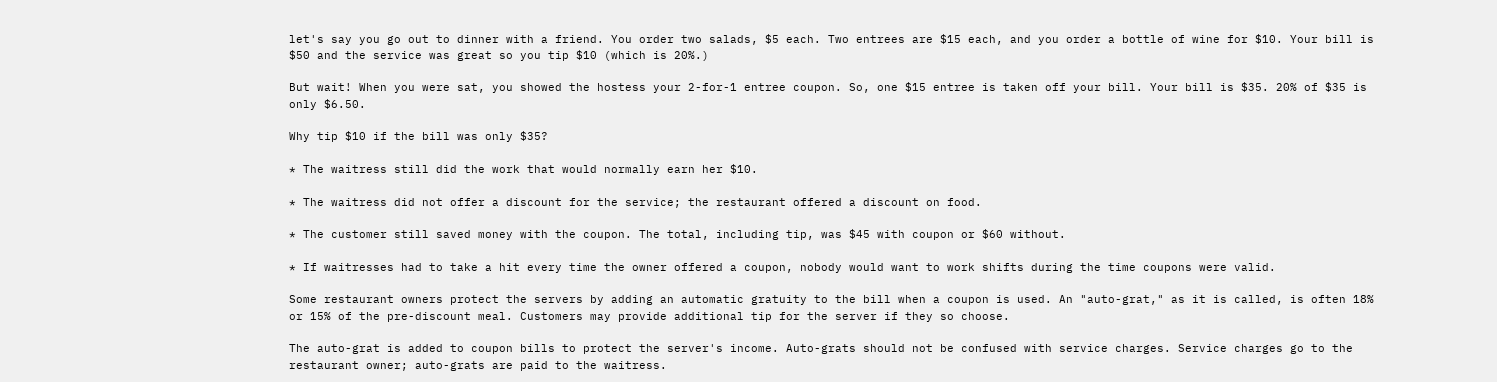let's say you go out to dinner with a friend. You order two salads, $5 each. Two entrees are $15 each, and you order a bottle of wine for $10. Your bill is $50 and the service was great so you tip $10 (which is 20%.)

But wait! When you were sat, you showed the hostess your 2-for-1 entree coupon. So, one $15 entree is taken off your bill. Your bill is $35. 20% of $35 is only $6.50.

Why tip $10 if the bill was only $35?

* The waitress still did the work that would normally earn her $10.

* The waitress did not offer a discount for the service; the restaurant offered a discount on food.

* The customer still saved money with the coupon. The total, including tip, was $45 with coupon or $60 without.

* If waitresses had to take a hit every time the owner offered a coupon, nobody would want to work shifts during the time coupons were valid.

Some restaurant owners protect the servers by adding an automatic gratuity to the bill when a coupon is used. An "auto-grat," as it is called, is often 18% or 15% of the pre-discount meal. Customers may provide additional tip for the server if they so choose.

The auto-grat is added to coupon bills to protect the server's income. Auto-grats should not be confused with service charges. Service charges go to the restaurant owner; auto-grats are paid to the waitress.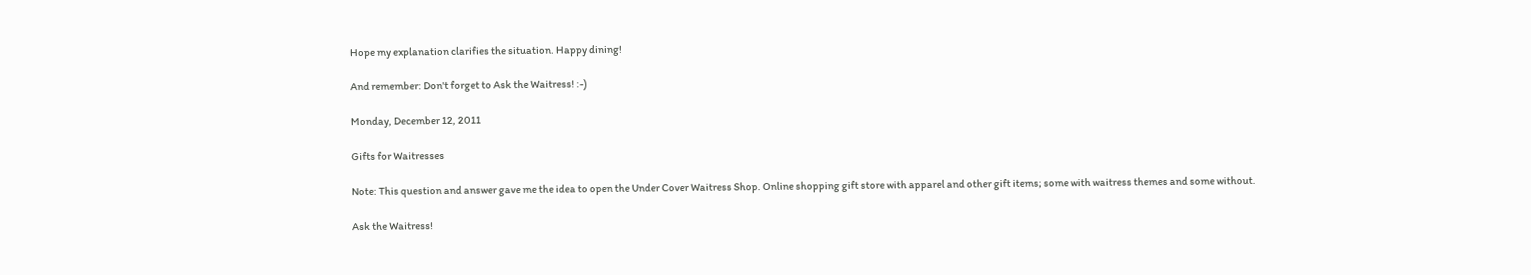Hope my explanation clarifies the situation. Happy dining!

And remember: Don't forget to Ask the Waitress! :-)

Monday, December 12, 2011

Gifts for Waitresses

Note: This question and answer gave me the idea to open the Under Cover Waitress Shop. Online shopping gift store with apparel and other gift items; some with waitress themes and some without.

Ask the Waitress!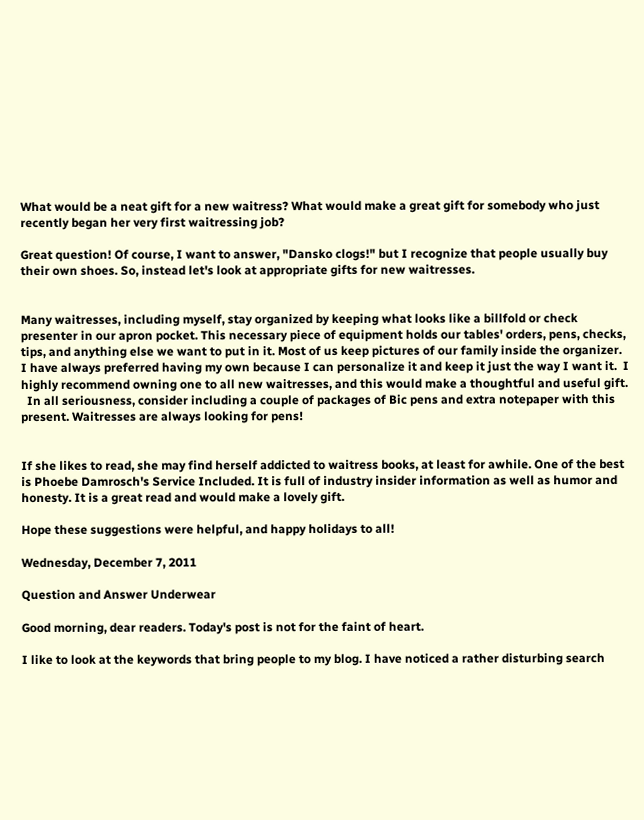What would be a neat gift for a new waitress? What would make a great gift for somebody who just recently began her very first waitressing job?

Great question! Of course, I want to answer, "Dansko clogs!" but I recognize that people usually buy their own shoes. So, instead let's look at appropriate gifts for new waitresses.


Many waitresses, including myself, stay organized by keeping what looks like a billfold or check presenter in our apron pocket. This necessary piece of equipment holds our tables' orders, pens, checks, tips, and anything else we want to put in it. Most of us keep pictures of our family inside the organizer. I have always preferred having my own because I can personalize it and keep it just the way I want it.  I highly recommend owning one to all new waitresses, and this would make a thoughtful and useful gift.
  In all seriousness, consider including a couple of packages of Bic pens and extra notepaper with this present. Waitresses are always looking for pens!


If she likes to read, she may find herself addicted to waitress books, at least for awhile. One of the best is Phoebe Damrosch's Service Included. It is full of industry insider information as well as humor and honesty. It is a great read and would make a lovely gift.

Hope these suggestions were helpful, and happy holidays to all!

Wednesday, December 7, 2011

Question and Answer Underwear

Good morning, dear readers. Today's post is not for the faint of heart.

I like to look at the keywords that bring people to my blog. I have noticed a rather disturbing search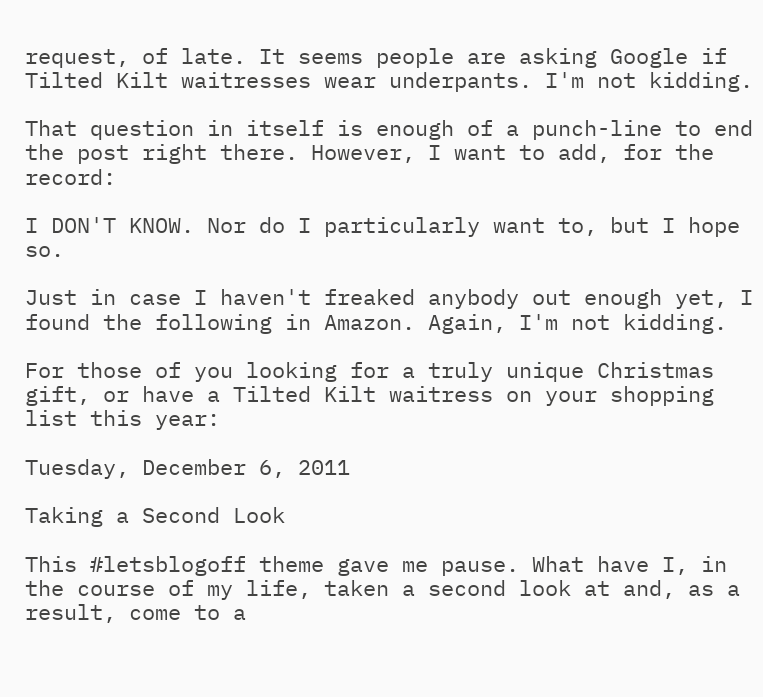request, of late. It seems people are asking Google if Tilted Kilt waitresses wear underpants. I'm not kidding.

That question in itself is enough of a punch-line to end the post right there. However, I want to add, for the record:

I DON'T KNOW. Nor do I particularly want to, but I hope so.

Just in case I haven't freaked anybody out enough yet, I found the following in Amazon. Again, I'm not kidding.

For those of you looking for a truly unique Christmas gift, or have a Tilted Kilt waitress on your shopping list this year:

Tuesday, December 6, 2011

Taking a Second Look

This #letsblogoff theme gave me pause. What have I, in the course of my life, taken a second look at and, as a result, come to a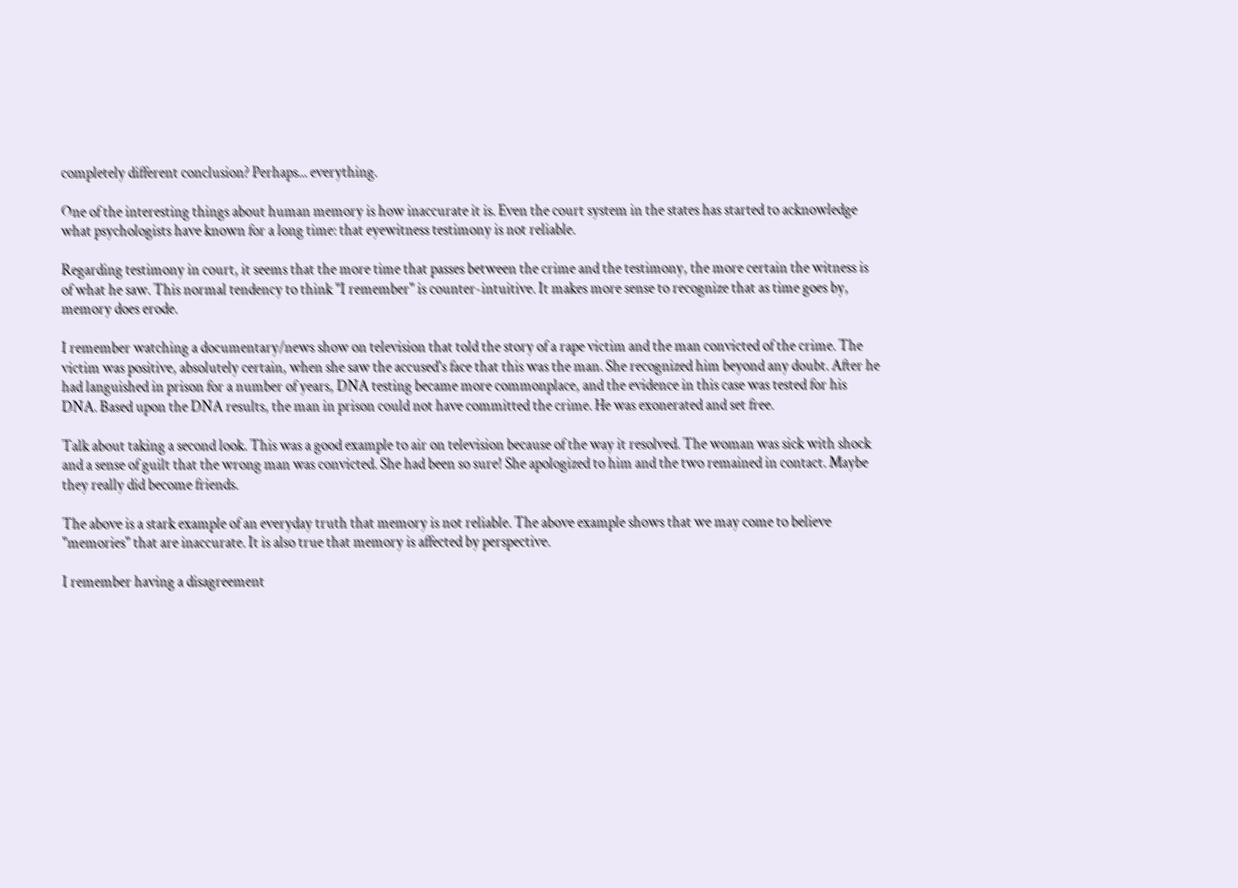completely different conclusion? Perhaps... everything.

One of the interesting things about human memory is how inaccurate it is. Even the court system in the states has started to acknowledge what psychologists have known for a long time: that eyewitness testimony is not reliable.

Regarding testimony in court, it seems that the more time that passes between the crime and the testimony, the more certain the witness is of what he saw. This normal tendency to think "I remember" is counter-intuitive. It makes more sense to recognize that as time goes by, memory does erode.

I remember watching a documentary/news show on television that told the story of a rape victim and the man convicted of the crime. The victim was positive, absolutely certain, when she saw the accused's face that this was the man. She recognized him beyond any doubt. After he had languished in prison for a number of years, DNA testing became more commonplace, and the evidence in this case was tested for his DNA. Based upon the DNA results, the man in prison could not have committed the crime. He was exonerated and set free.

Talk about taking a second look. This was a good example to air on television because of the way it resolved. The woman was sick with shock and a sense of guilt that the wrong man was convicted. She had been so sure! She apologized to him and the two remained in contact. Maybe they really did become friends.

The above is a stark example of an everyday truth that memory is not reliable. The above example shows that we may come to believe "memories" that are inaccurate. It is also true that memory is affected by perspective.

I remember having a disagreement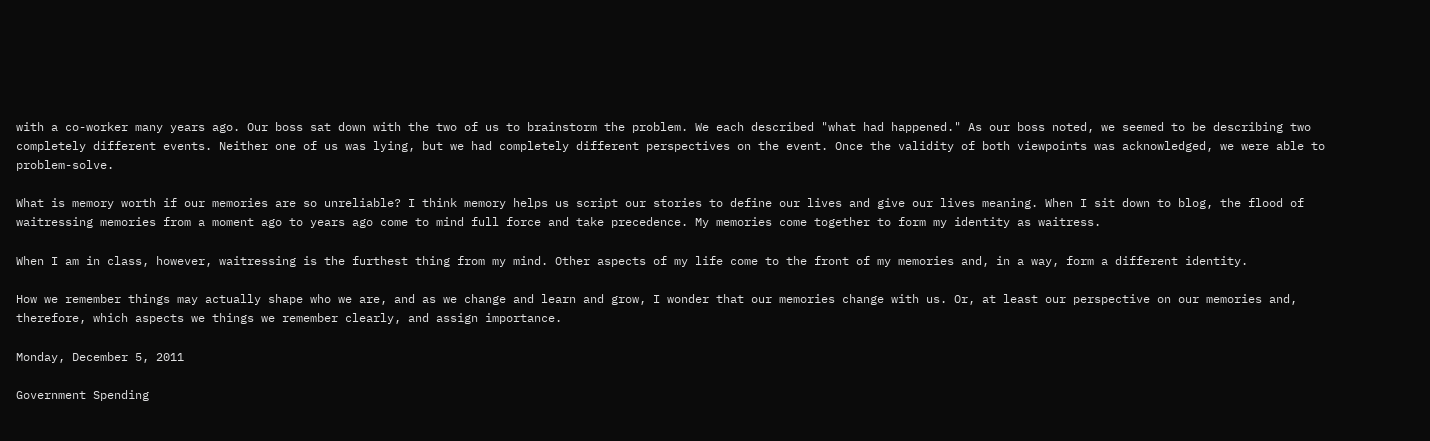with a co-worker many years ago. Our boss sat down with the two of us to brainstorm the problem. We each described "what had happened." As our boss noted, we seemed to be describing two completely different events. Neither one of us was lying, but we had completely different perspectives on the event. Once the validity of both viewpoints was acknowledged, we were able to problem-solve.

What is memory worth if our memories are so unreliable? I think memory helps us script our stories to define our lives and give our lives meaning. When I sit down to blog, the flood of waitressing memories from a moment ago to years ago come to mind full force and take precedence. My memories come together to form my identity as waitress.

When I am in class, however, waitressing is the furthest thing from my mind. Other aspects of my life come to the front of my memories and, in a way, form a different identity.

How we remember things may actually shape who we are, and as we change and learn and grow, I wonder that our memories change with us. Or, at least our perspective on our memories and, therefore, which aspects we things we remember clearly, and assign importance.

Monday, December 5, 2011

Government Spending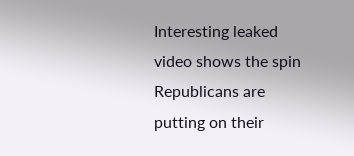Interesting leaked video shows the spin Republicans are putting on their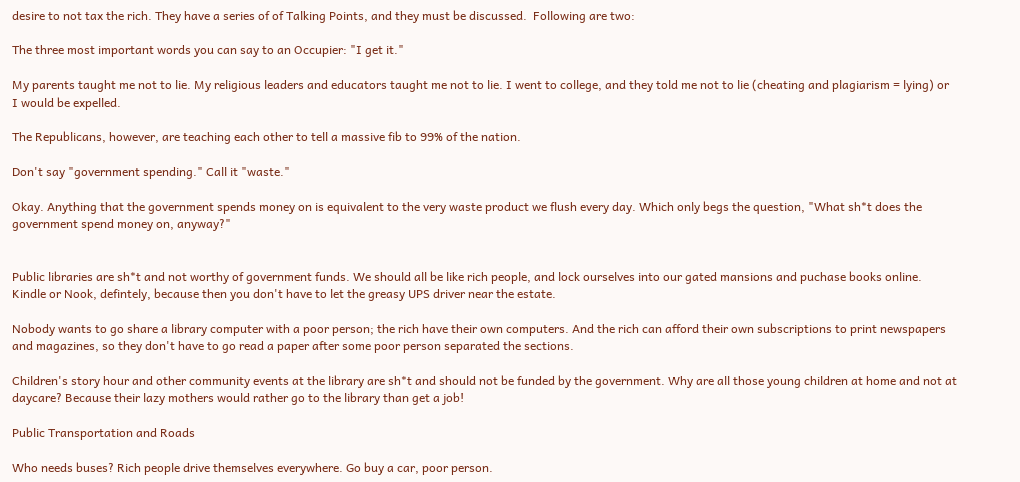desire to not tax the rich. They have a series of of Talking Points, and they must be discussed.  Following are two:

The three most important words you can say to an Occupier: "I get it."

My parents taught me not to lie. My religious leaders and educators taught me not to lie. I went to college, and they told me not to lie (cheating and plagiarism = lying) or I would be expelled.

The Republicans, however, are teaching each other to tell a massive fib to 99% of the nation.

Don't say "government spending." Call it "waste."

Okay. Anything that the government spends money on is equivalent to the very waste product we flush every day. Which only begs the question, "What sh*t does the government spend money on, anyway?"


Public libraries are sh*t and not worthy of government funds. We should all be like rich people, and lock ourselves into our gated mansions and puchase books online. Kindle or Nook, defintely, because then you don't have to let the greasy UPS driver near the estate.

Nobody wants to go share a library computer with a poor person; the rich have their own computers. And the rich can afford their own subscriptions to print newspapers and magazines, so they don't have to go read a paper after some poor person separated the sections.

Children's story hour and other community events at the library are sh*t and should not be funded by the government. Why are all those young children at home and not at daycare? Because their lazy mothers would rather go to the library than get a job!

Public Transportation and Roads

Who needs buses? Rich people drive themselves everywhere. Go buy a car, poor person.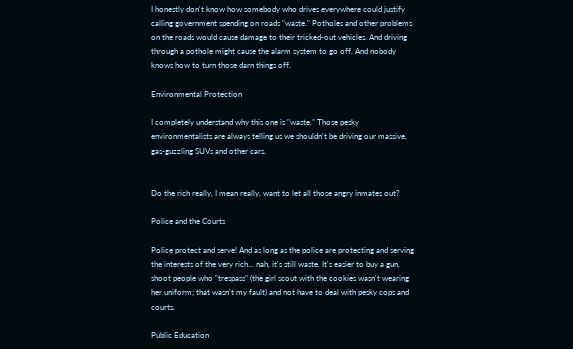I honestly don't know how somebody who drives everywhere could justify calling government spending on roads "waste." Potholes and other problems on the roads would cause damage to their tricked-out vehicles. And driving through a pothole might cause the alarm system to go off. And nobody knows how to turn those darn things off.

Environmental Protection

I completely understand why this one is "waste." Those pesky environmentalists are always telling us we shouldn't be driving our massive, gas-guzzling SUVs and other cars.


Do the rich really, I mean really, want to let all those angry inmates out?

Police and the Courts

Police protect and serve! And as long as the police are protecting and serving the interests of the very rich... nah, it's still waste. It's easier to buy a gun, shoot people who "trespass" (the girl scout with the cookies wasn't wearing her uniform; that wasn't my fault) and not have to deal with pesky cops and courts.

Public Education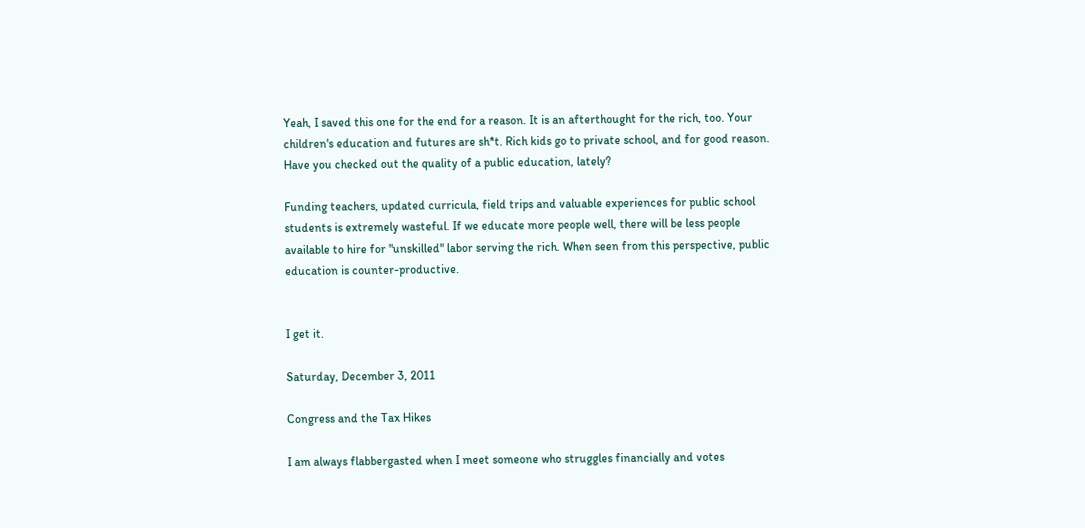Yeah, I saved this one for the end for a reason. It is an afterthought for the rich, too. Your children's education and futures are sh*t. Rich kids go to private school, and for good reason. Have you checked out the quality of a public education, lately?

Funding teachers, updated curricula, field trips and valuable experiences for public school students is extremely wasteful. If we educate more people well, there will be less people available to hire for "unskilled" labor serving the rich. When seen from this perspective, public education is counter-productive.


I get it.

Saturday, December 3, 2011

Congress and the Tax Hikes

I am always flabbergasted when I meet someone who struggles financially and votes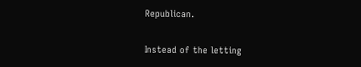Republican.

Instead of the letting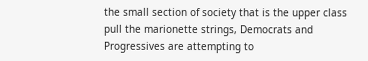the small section of society that is the upper class pull the marionette strings, Democrats and Progressives are attempting to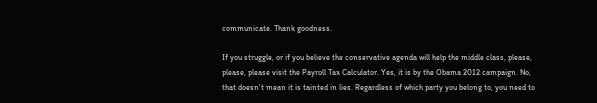communicate. Thank goodness.

If you struggle, or if you believe the conservative agenda will help the middle class, please, please, please visit the Payroll Tax Calculator. Yes, it is by the Obama 2012 campaign. No, that doesn't mean it is tainted in lies. Regardless of which party you belong to, you need to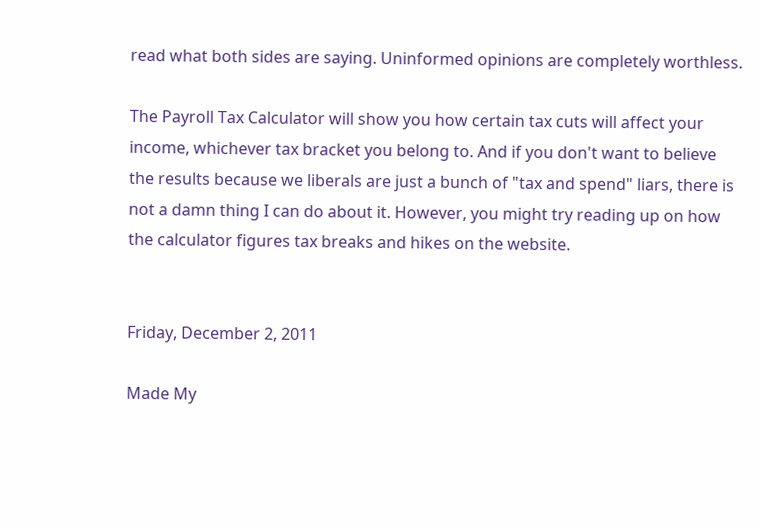read what both sides are saying. Uninformed opinions are completely worthless.

The Payroll Tax Calculator will show you how certain tax cuts will affect your income, whichever tax bracket you belong to. And if you don't want to believe the results because we liberals are just a bunch of "tax and spend" liars, there is not a damn thing I can do about it. However, you might try reading up on how the calculator figures tax breaks and hikes on the website.


Friday, December 2, 2011

Made My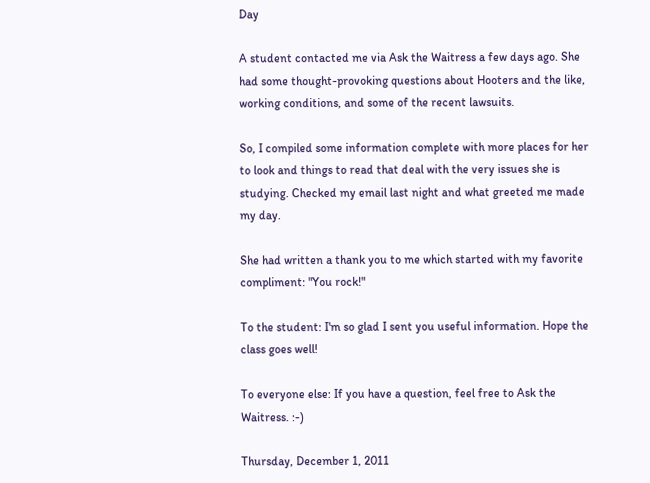Day

A student contacted me via Ask the Waitress a few days ago. She had some thought-provoking questions about Hooters and the like, working conditions, and some of the recent lawsuits.

So, I compiled some information complete with more places for her to look and things to read that deal with the very issues she is studying. Checked my email last night and what greeted me made my day.

She had written a thank you to me which started with my favorite compliment: "You rock!"

To the student: I'm so glad I sent you useful information. Hope the class goes well!

To everyone else: If you have a question, feel free to Ask the Waitress. :-)

Thursday, December 1, 2011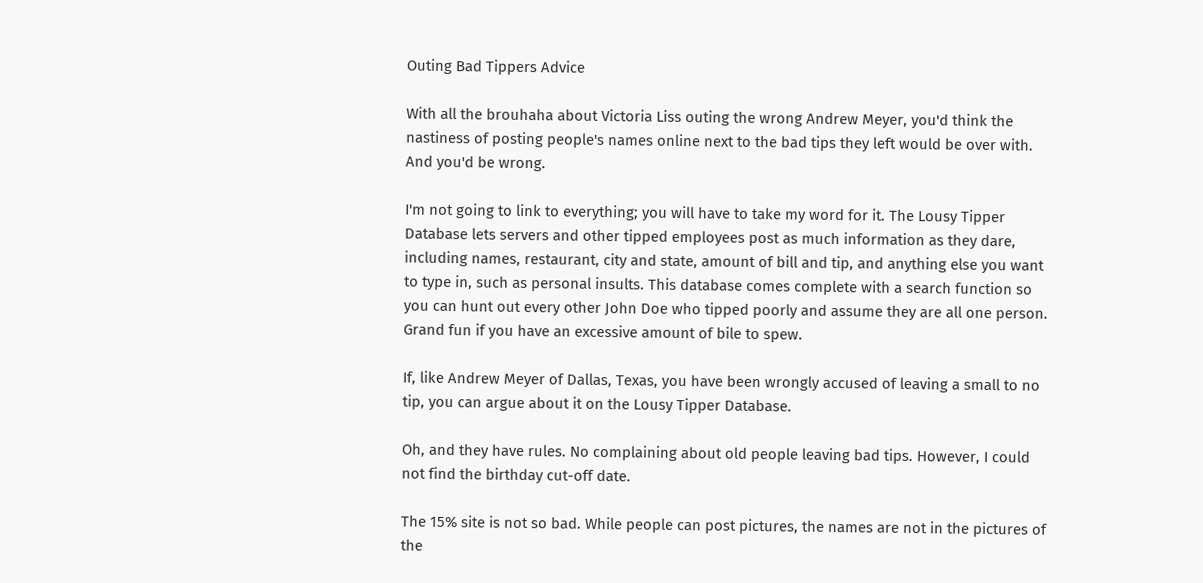Outing Bad Tippers Advice

With all the brouhaha about Victoria Liss outing the wrong Andrew Meyer, you'd think the nastiness of posting people's names online next to the bad tips they left would be over with. And you'd be wrong.

I'm not going to link to everything; you will have to take my word for it. The Lousy Tipper Database lets servers and other tipped employees post as much information as they dare, including names, restaurant, city and state, amount of bill and tip, and anything else you want to type in, such as personal insults. This database comes complete with a search function so you can hunt out every other John Doe who tipped poorly and assume they are all one person. Grand fun if you have an excessive amount of bile to spew.

If, like Andrew Meyer of Dallas, Texas, you have been wrongly accused of leaving a small to no tip, you can argue about it on the Lousy Tipper Database.

Oh, and they have rules. No complaining about old people leaving bad tips. However, I could not find the birthday cut-off date.

The 15% site is not so bad. While people can post pictures, the names are not in the pictures of the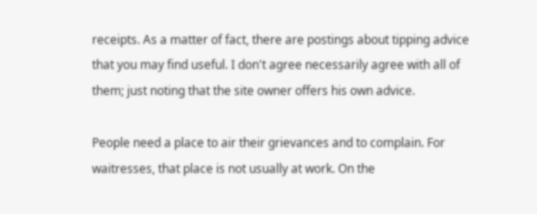receipts. As a matter of fact, there are postings about tipping advice that you may find useful. I don't agree necessarily agree with all of them; just noting that the site owner offers his own advice.

People need a place to air their grievances and to complain. For waitresses, that place is not usually at work. On the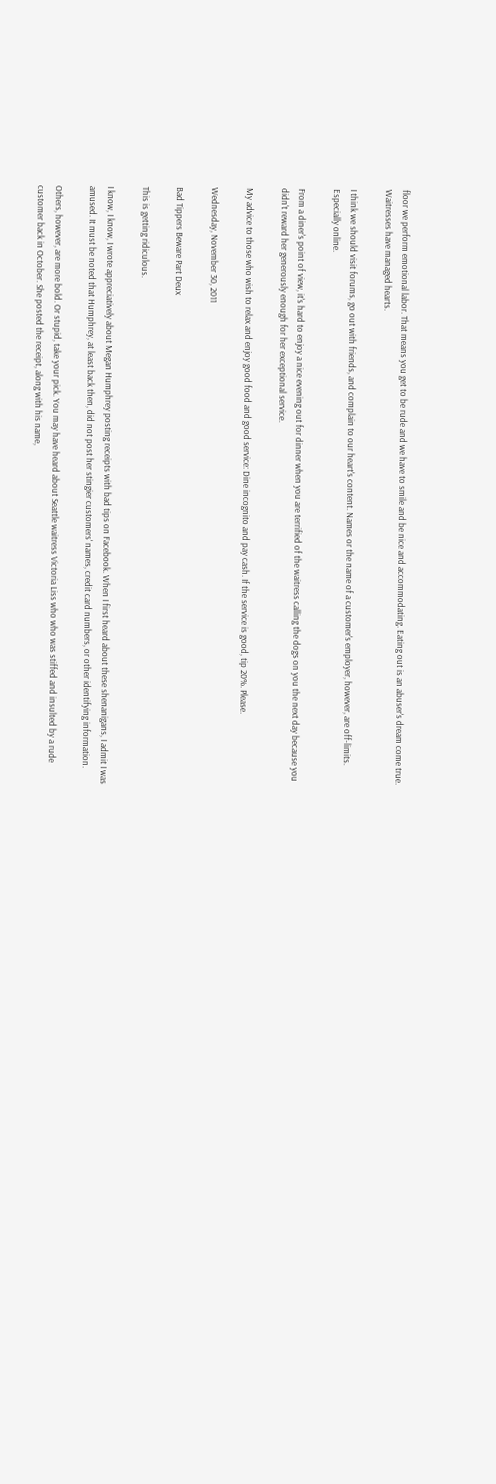floor we perform emotional labor. That means you get to be rude and we have to smile and be nice and accommodating. Eating out is an abuser's dream come true. Waitresses have managed hearts.

I think we should visit forums, go out with friends, and complain to our heart's content. Names or the name of a customer's employer, however, are off-limits. Especially online.

From a diner's point of view, it's hard to enjoy a nice evening out for dinner when you are terrified of the waitress calling the dogs on you the next day because you didn't reward her generously enough for her exceptional service.

My advice to those who wish to relax and enjoy good food and good service: Dine incognito and pay cash. If the service is good, tip 20%. Please.

Wednesday, November 30, 2011

Bad Tippers Beware Part Deux

This is getting ridiculous.

I know, I know, I wrote appreciatively about Megan Humphrey posting receipts with bad tips on Facebook. When I first heard about these shenanigans, I admit I was amused. It must be noted that Humphrey, at least back then, did not post her stingier customers' names, credit card numbers, or other identifying information.

Others, however, are more bold. Or stupid, take your pick. You may have heard about Seattle waitress Victoria Liss who who was stiffed and insulted by a rude customer back in October. She posted the receipt, along with his name,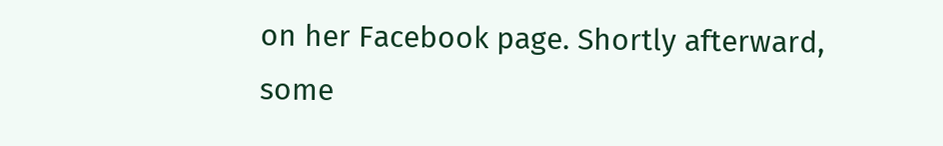on her Facebook page. Shortly afterward, some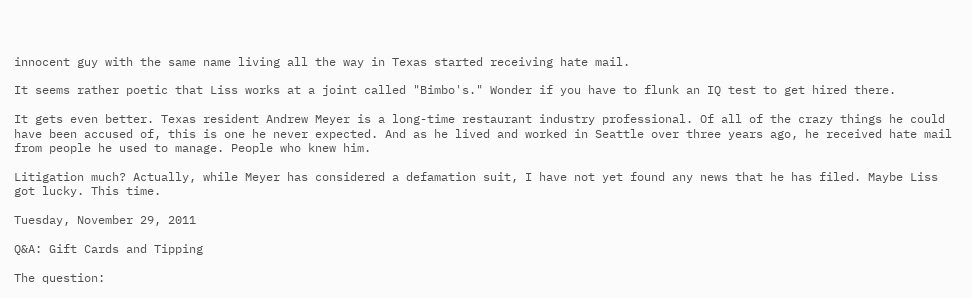innocent guy with the same name living all the way in Texas started receiving hate mail.

It seems rather poetic that Liss works at a joint called "Bimbo's." Wonder if you have to flunk an IQ test to get hired there.

It gets even better. Texas resident Andrew Meyer is a long-time restaurant industry professional. Of all of the crazy things he could have been accused of, this is one he never expected. And as he lived and worked in Seattle over three years ago, he received hate mail from people he used to manage. People who knew him.

Litigation much? Actually, while Meyer has considered a defamation suit, I have not yet found any news that he has filed. Maybe Liss got lucky. This time.

Tuesday, November 29, 2011

Q&A: Gift Cards and Tipping

The question: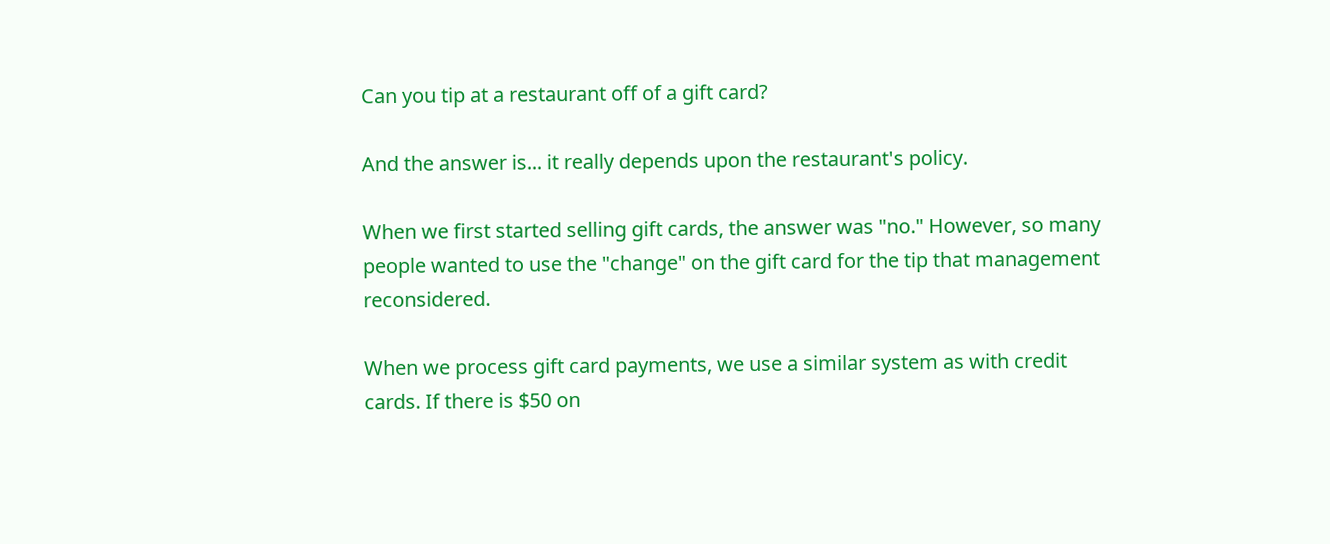Can you tip at a restaurant off of a gift card?

And the answer is... it really depends upon the restaurant's policy.

When we first started selling gift cards, the answer was "no." However, so many people wanted to use the "change" on the gift card for the tip that management reconsidered.

When we process gift card payments, we use a similar system as with credit cards. If there is $50 on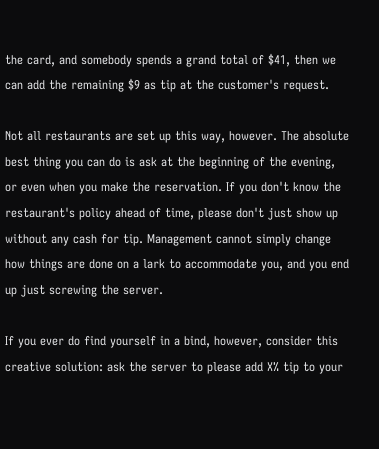the card, and somebody spends a grand total of $41, then we can add the remaining $9 as tip at the customer's request.

Not all restaurants are set up this way, however. The absolute best thing you can do is ask at the beginning of the evening, or even when you make the reservation. If you don't know the restaurant's policy ahead of time, please don't just show up without any cash for tip. Management cannot simply change how things are done on a lark to accommodate you, and you end up just screwing the server.

If you ever do find yourself in a bind, however, consider this creative solution: ask the server to please add X% tip to your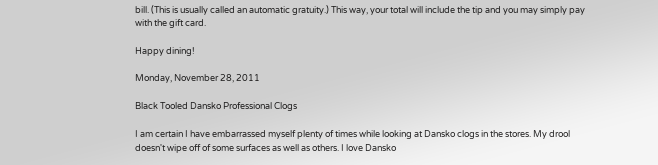bill. (This is usually called an automatic gratuity.) This way, your total will include the tip and you may simply pay with the gift card.

Happy dining!

Monday, November 28, 2011

Black Tooled Dansko Professional Clogs

I am certain I have embarrassed myself plenty of times while looking at Dansko clogs in the stores. My drool doesn't wipe off of some surfaces as well as others. I love Dansko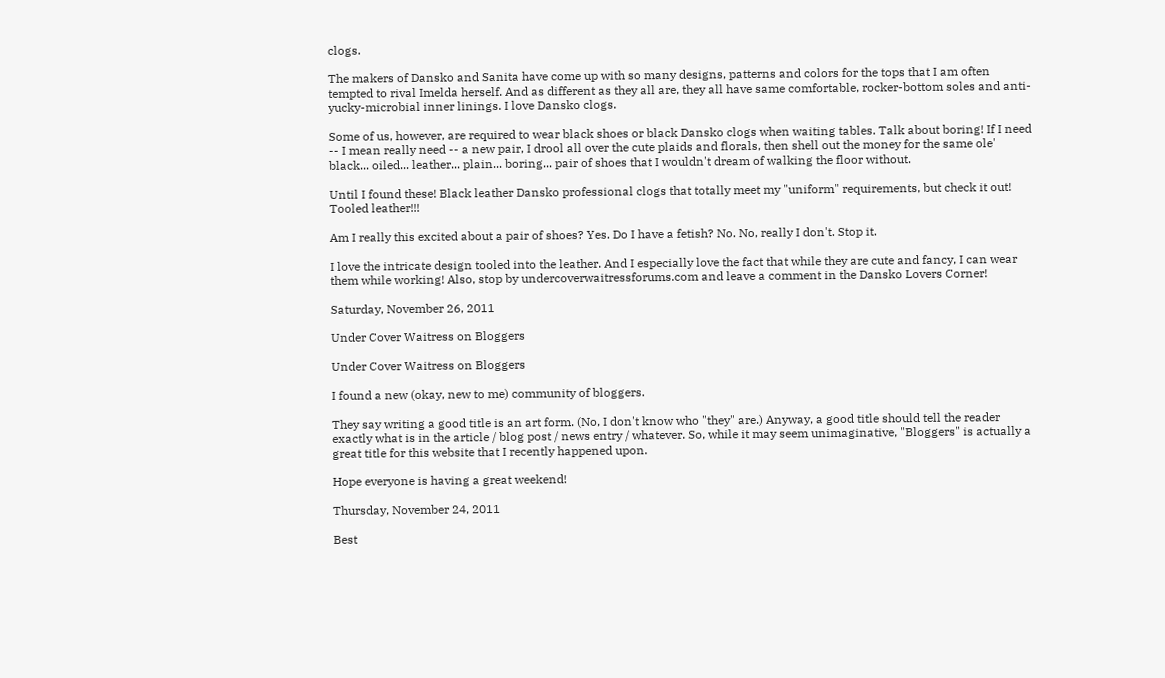clogs.

The makers of Dansko and Sanita have come up with so many designs, patterns and colors for the tops that I am often tempted to rival Imelda herself. And as different as they all are, they all have same comfortable, rocker-bottom soles and anti-yucky-microbial inner linings. I love Dansko clogs.

Some of us, however, are required to wear black shoes or black Dansko clogs when waiting tables. Talk about boring! If I need -- I mean really need -- a new pair, I drool all over the cute plaids and florals, then shell out the money for the same ole' black... oiled... leather... plain... boring... pair of shoes that I wouldn't dream of walking the floor without.

Until I found these! Black leather Dansko professional clogs that totally meet my "uniform" requirements, but check it out! Tooled leather!!!

Am I really this excited about a pair of shoes? Yes. Do I have a fetish? No. No, really I don't. Stop it.

I love the intricate design tooled into the leather. And I especially love the fact that while they are cute and fancy, I can wear them while working! Also, stop by undercoverwaitressforums.com and leave a comment in the Dansko Lovers Corner!

Saturday, November 26, 2011

Under Cover Waitress on Bloggers

Under Cover Waitress on Bloggers

I found a new (okay, new to me) community of bloggers.

They say writing a good title is an art form. (No, I don't know who "they" are.) Anyway, a good title should tell the reader exactly what is in the article / blog post / news entry / whatever. So, while it may seem unimaginative, "Bloggers" is actually a great title for this website that I recently happened upon.

Hope everyone is having a great weekend!

Thursday, November 24, 2011

Best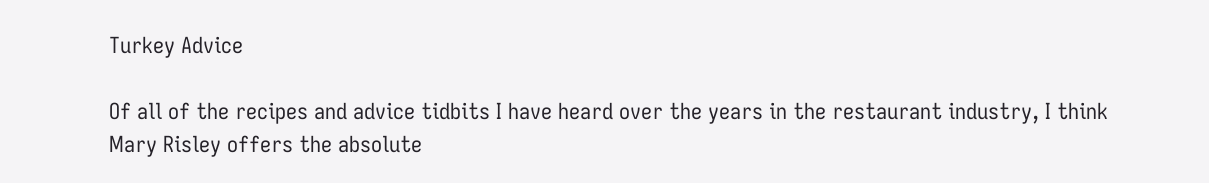Turkey Advice

Of all of the recipes and advice tidbits I have heard over the years in the restaurant industry, I think Mary Risley offers the absolute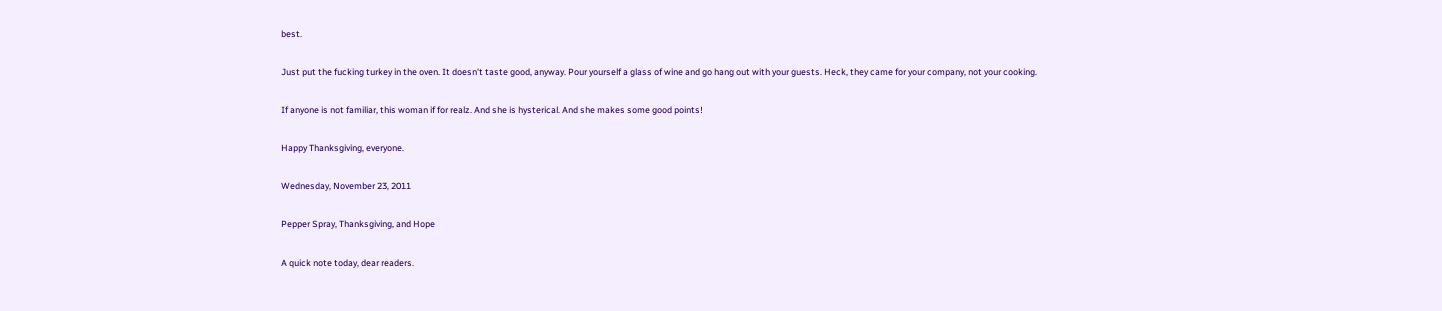best.

Just put the fucking turkey in the oven. It doesn't taste good, anyway. Pour yourself a glass of wine and go hang out with your guests. Heck, they came for your company, not your cooking.

If anyone is not familiar, this woman if for realz. And she is hysterical. And she makes some good points!

Happy Thanksgiving, everyone.

Wednesday, November 23, 2011

Pepper Spray, Thanksgiving, and Hope

A quick note today, dear readers.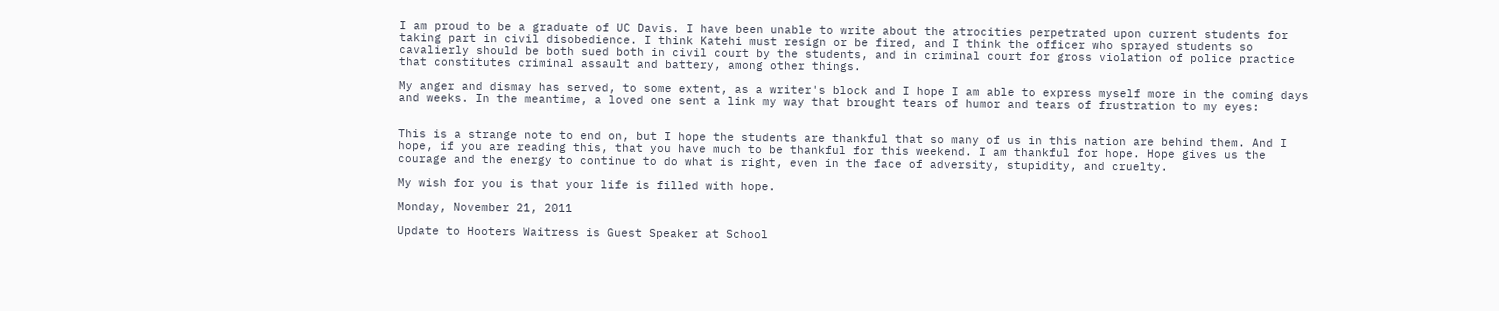I am proud to be a graduate of UC Davis. I have been unable to write about the atrocities perpetrated upon current students for taking part in civil disobedience. I think Katehi must resign or be fired, and I think the officer who sprayed students so cavalierly should be both sued both in civil court by the students, and in criminal court for gross violation of police practice that constitutes criminal assault and battery, among other things.

My anger and dismay has served, to some extent, as a writer's block and I hope I am able to express myself more in the coming days and weeks. In the meantime, a loved one sent a link my way that brought tears of humor and tears of frustration to my eyes:


This is a strange note to end on, but I hope the students are thankful that so many of us in this nation are behind them. And I hope, if you are reading this, that you have much to be thankful for this weekend. I am thankful for hope. Hope gives us the courage and the energy to continue to do what is right, even in the face of adversity, stupidity, and cruelty.

My wish for you is that your life is filled with hope.

Monday, November 21, 2011

Update to Hooters Waitress is Guest Speaker at School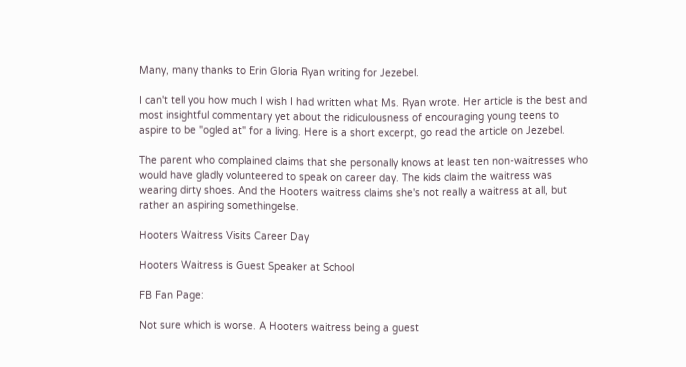Many, many thanks to Erin Gloria Ryan writing for Jezebel.

I can't tell you how much I wish I had written what Ms. Ryan wrote. Her article is the best and most insightful commentary yet about the ridiculousness of encouraging young teens to aspire to be "ogled at" for a living. Here is a short excerpt, go read the article on Jezebel.

The parent who complained claims that she personally knows at least ten non-waitresses who would have gladly volunteered to speak on career day. The kids claim the waitress was wearing dirty shoes. And the Hooters waitress claims she's not really a waitress at all, but rather an aspiring somethingelse.

Hooters Waitress Visits Career Day

Hooters Waitress is Guest Speaker at School

FB Fan Page:

Not sure which is worse. A Hooters waitress being a guest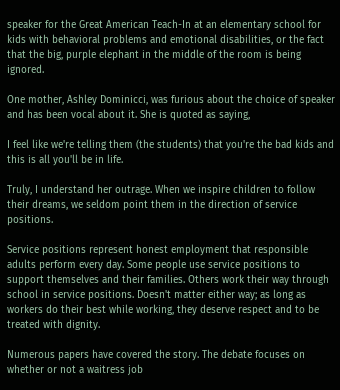speaker for the Great American Teach-In at an elementary school for kids with behavioral problems and emotional disabilities, or the fact that the big, purple elephant in the middle of the room is being ignored.

One mother, Ashley Dominicci, was furious about the choice of speaker and has been vocal about it. She is quoted as saying,

I feel like we're telling them (the students) that you're the bad kids and this is all you'll be in life.

Truly, I understand her outrage. When we inspire children to follow their dreams, we seldom point them in the direction of service positions.

Service positions represent honest employment that responsible adults perform every day. Some people use service positions to support themselves and their families. Others work their way through school in service positions. Doesn't matter either way; as long as workers do their best while working, they deserve respect and to be treated with dignity.

Numerous papers have covered the story. The debate focuses on whether or not a waitress job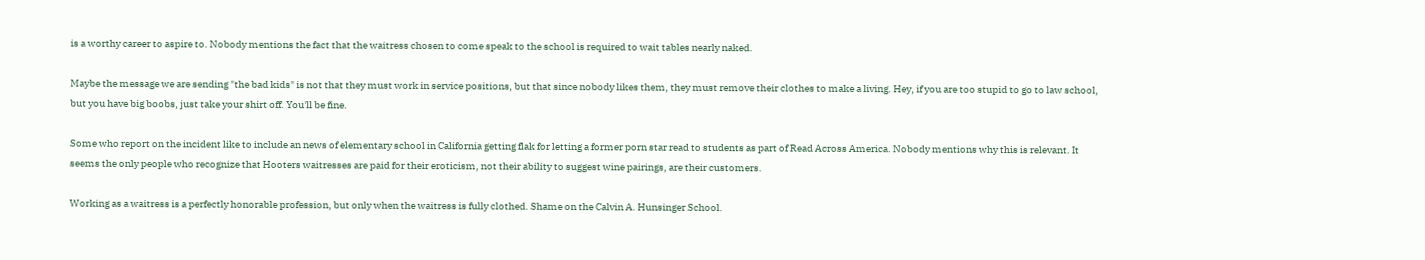is a worthy career to aspire to. Nobody mentions the fact that the waitress chosen to come speak to the school is required to wait tables nearly naked.

Maybe the message we are sending "the bad kids" is not that they must work in service positions, but that since nobody likes them, they must remove their clothes to make a living. Hey, if you are too stupid to go to law school, but you have big boobs, just take your shirt off. You'll be fine.

Some who report on the incident like to include an news of elementary school in California getting flak for letting a former porn star read to students as part of Read Across America. Nobody mentions why this is relevant. It seems the only people who recognize that Hooters waitresses are paid for their eroticism, not their ability to suggest wine pairings, are their customers.

Working as a waitress is a perfectly honorable profession, but only when the waitress is fully clothed. Shame on the Calvin A. Hunsinger School.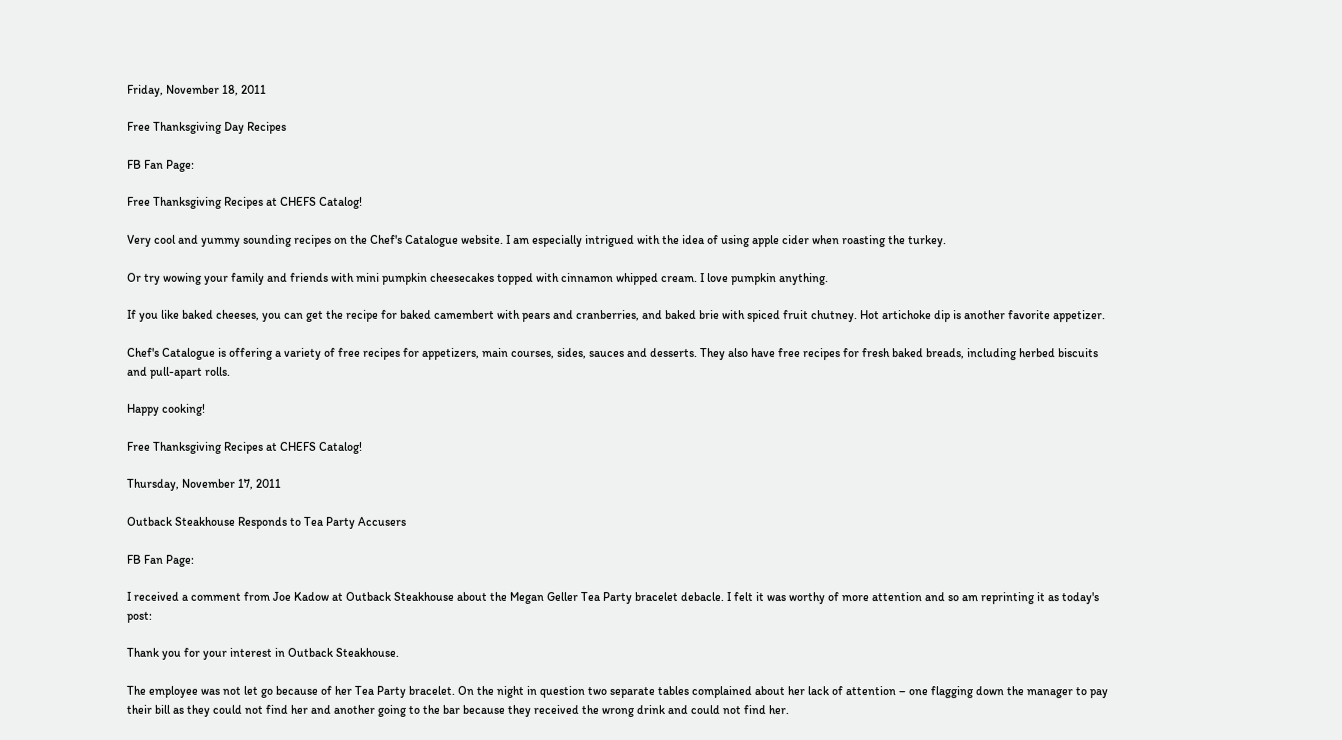Friday, November 18, 2011

Free Thanksgiving Day Recipes

FB Fan Page:

Free Thanksgiving Recipes at CHEFS Catalog!

Very cool and yummy sounding recipes on the Chef's Catalogue website. I am especially intrigued with the idea of using apple cider when roasting the turkey.

Or try wowing your family and friends with mini pumpkin cheesecakes topped with cinnamon whipped cream. I love pumpkin anything.

If you like baked cheeses, you can get the recipe for baked camembert with pears and cranberries, and baked brie with spiced fruit chutney. Hot artichoke dip is another favorite appetizer.

Chef's Catalogue is offering a variety of free recipes for appetizers, main courses, sides, sauces and desserts. They also have free recipes for fresh baked breads, including herbed biscuits and pull-apart rolls.

Happy cooking!

Free Thanksgiving Recipes at CHEFS Catalog!

Thursday, November 17, 2011

Outback Steakhouse Responds to Tea Party Accusers

FB Fan Page:

I received a comment from Joe Kadow at Outback Steakhouse about the Megan Geller Tea Party bracelet debacle. I felt it was worthy of more attention and so am reprinting it as today's post:

Thank you for your interest in Outback Steakhouse.

The employee was not let go because of her Tea Party bracelet. On the night in question two separate tables complained about her lack of attention – one flagging down the manager to pay their bill as they could not find her and another going to the bar because they received the wrong drink and could not find her.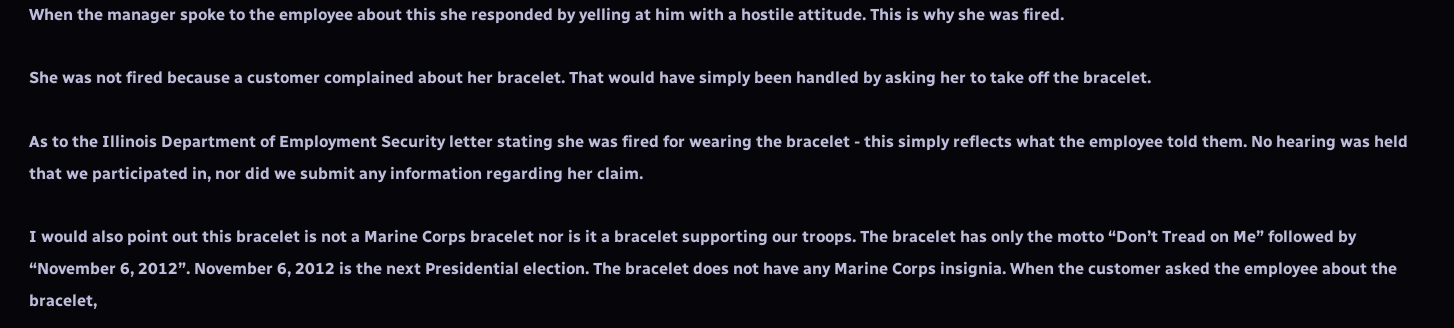When the manager spoke to the employee about this she responded by yelling at him with a hostile attitude. This is why she was fired.

She was not fired because a customer complained about her bracelet. That would have simply been handled by asking her to take off the bracelet.

As to the Illinois Department of Employment Security letter stating she was fired for wearing the bracelet - this simply reflects what the employee told them. No hearing was held that we participated in, nor did we submit any information regarding her claim.

I would also point out this bracelet is not a Marine Corps bracelet nor is it a bracelet supporting our troops. The bracelet has only the motto “Don’t Tread on Me” followed by “November 6, 2012”. November 6, 2012 is the next Presidential election. The bracelet does not have any Marine Corps insignia. When the customer asked the employee about the bracelet,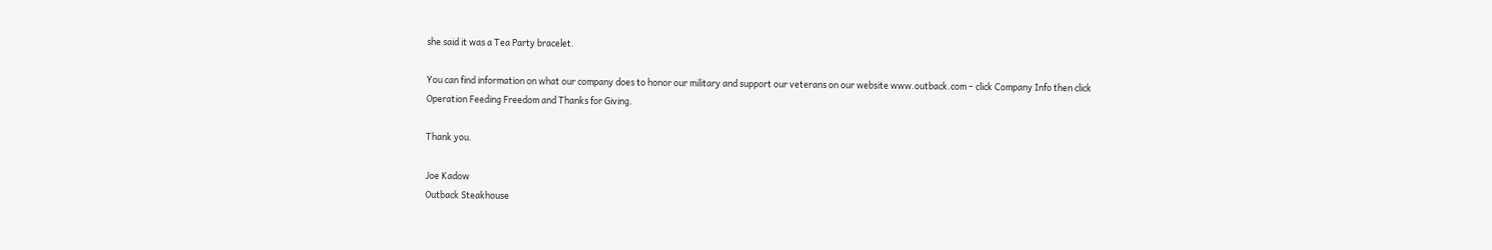she said it was a Tea Party bracelet.

You can find information on what our company does to honor our military and support our veterans on our website www.outback.com – click Company Info then click Operation Feeding Freedom and Thanks for Giving.

Thank you.

Joe Kadow
Outback Steakhouse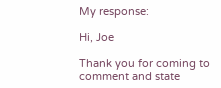My response:

Hi, Joe

Thank you for coming to comment and state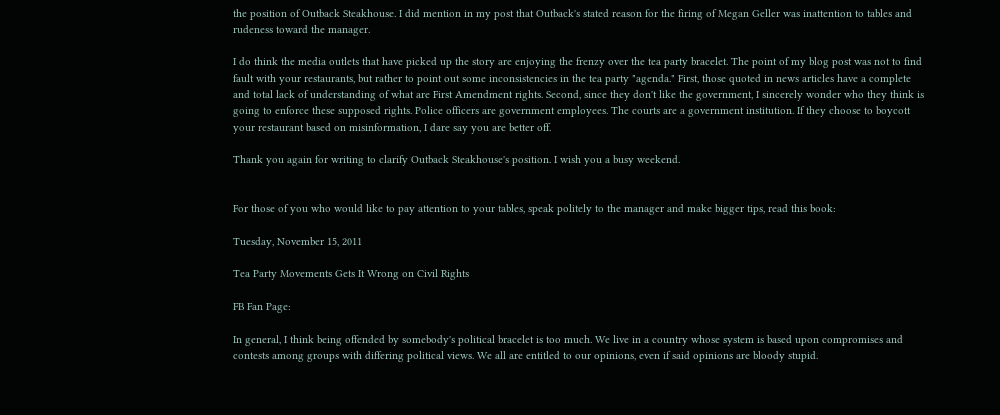the position of Outback Steakhouse. I did mention in my post that Outback's stated reason for the firing of Megan Geller was inattention to tables and rudeness toward the manager.

I do think the media outlets that have picked up the story are enjoying the frenzy over the tea party bracelet. The point of my blog post was not to find fault with your restaurants, but rather to point out some inconsistencies in the tea party "agenda." First, those quoted in news articles have a complete and total lack of understanding of what are First Amendment rights. Second, since they don't like the government, I sincerely wonder who they think is going to enforce these supposed rights. Police officers are government employees. The courts are a government institution. If they choose to boycott your restaurant based on misinformation, I dare say you are better off.

Thank you again for writing to clarify Outback Steakhouse's position. I wish you a busy weekend.


For those of you who would like to pay attention to your tables, speak politely to the manager and make bigger tips, read this book:

Tuesday, November 15, 2011

Tea Party Movements Gets It Wrong on Civil Rights

FB Fan Page:

In general, I think being offended by somebody's political bracelet is too much. We live in a country whose system is based upon compromises and contests among groups with differing political views. We all are entitled to our opinions, even if said opinions are bloody stupid.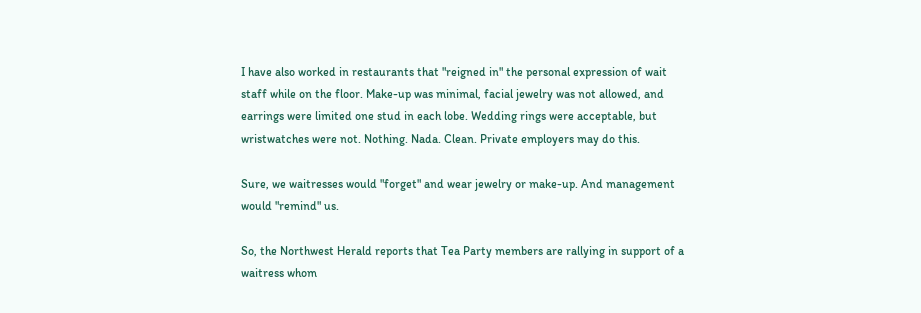I have also worked in restaurants that "reigned in" the personal expression of wait staff while on the floor. Make-up was minimal, facial jewelry was not allowed, and earrings were limited one stud in each lobe. Wedding rings were acceptable, but wristwatches were not. Nothing. Nada. Clean. Private employers may do this.

Sure, we waitresses would "forget" and wear jewelry or make-up. And management would "remind" us.

So, the Northwest Herald reports that Tea Party members are rallying in support of a waitress whom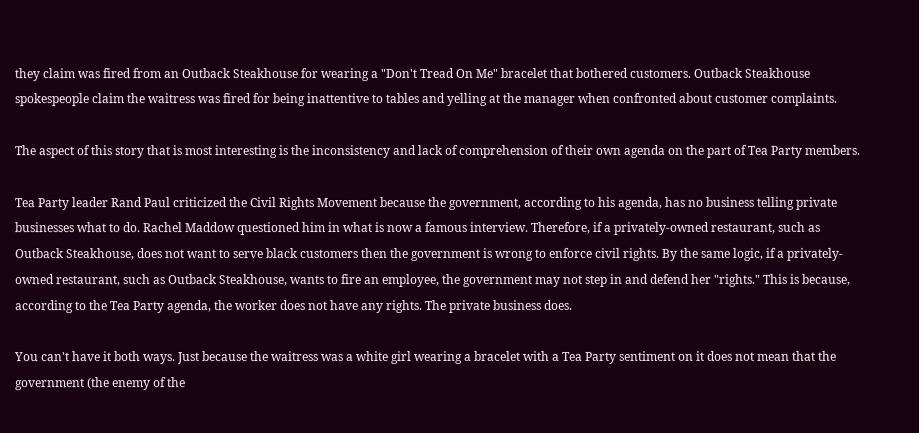they claim was fired from an Outback Steakhouse for wearing a "Don't Tread On Me" bracelet that bothered customers. Outback Steakhouse spokespeople claim the waitress was fired for being inattentive to tables and yelling at the manager when confronted about customer complaints.

The aspect of this story that is most interesting is the inconsistency and lack of comprehension of their own agenda on the part of Tea Party members.

Tea Party leader Rand Paul criticized the Civil Rights Movement because the government, according to his agenda, has no business telling private businesses what to do. Rachel Maddow questioned him in what is now a famous interview. Therefore, if a privately-owned restaurant, such as Outback Steakhouse, does not want to serve black customers then the government is wrong to enforce civil rights. By the same logic, if a privately-owned restaurant, such as Outback Steakhouse, wants to fire an employee, the government may not step in and defend her "rights." This is because, according to the Tea Party agenda, the worker does not have any rights. The private business does.

You can't have it both ways. Just because the waitress was a white girl wearing a bracelet with a Tea Party sentiment on it does not mean that the government (the enemy of the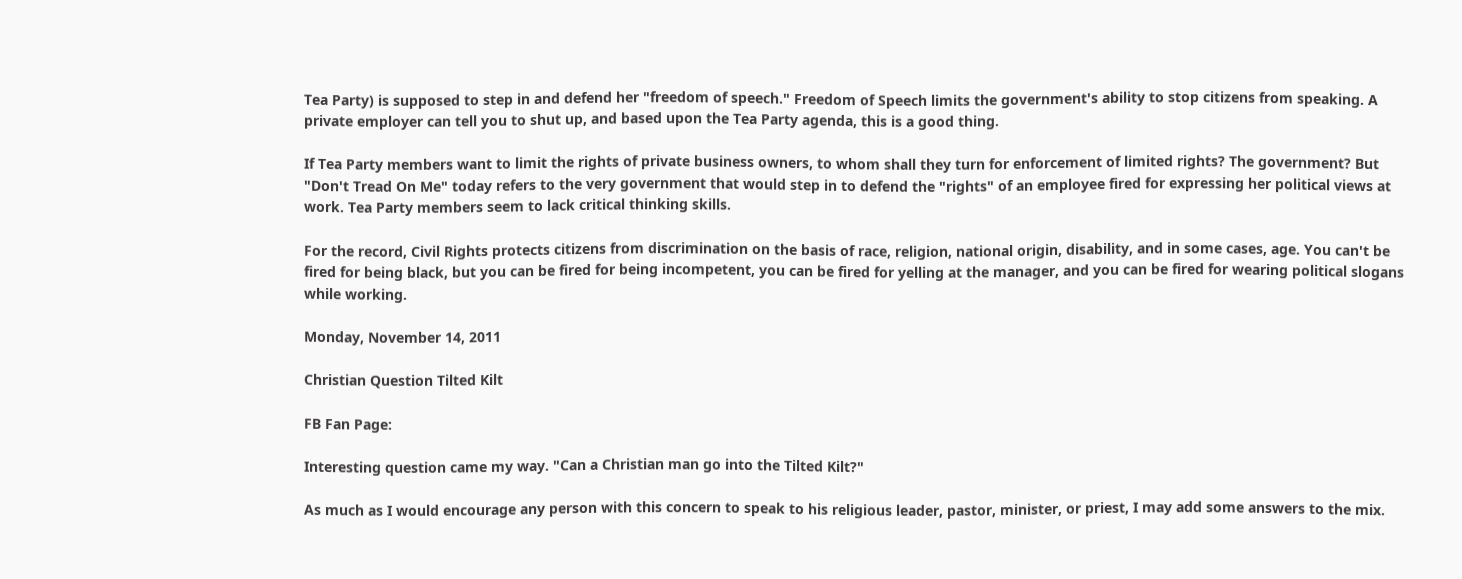Tea Party) is supposed to step in and defend her "freedom of speech." Freedom of Speech limits the government's ability to stop citizens from speaking. A private employer can tell you to shut up, and based upon the Tea Party agenda, this is a good thing.

If Tea Party members want to limit the rights of private business owners, to whom shall they turn for enforcement of limited rights? The government? But "Don't Tread On Me" today refers to the very government that would step in to defend the "rights" of an employee fired for expressing her political views at work. Tea Party members seem to lack critical thinking skills.

For the record, Civil Rights protects citizens from discrimination on the basis of race, religion, national origin, disability, and in some cases, age. You can't be fired for being black, but you can be fired for being incompetent, you can be fired for yelling at the manager, and you can be fired for wearing political slogans while working.

Monday, November 14, 2011

Christian Question Tilted Kilt

FB Fan Page:

Interesting question came my way. "Can a Christian man go into the Tilted Kilt?"

As much as I would encourage any person with this concern to speak to his religious leader, pastor, minister, or priest, I may add some answers to the mix.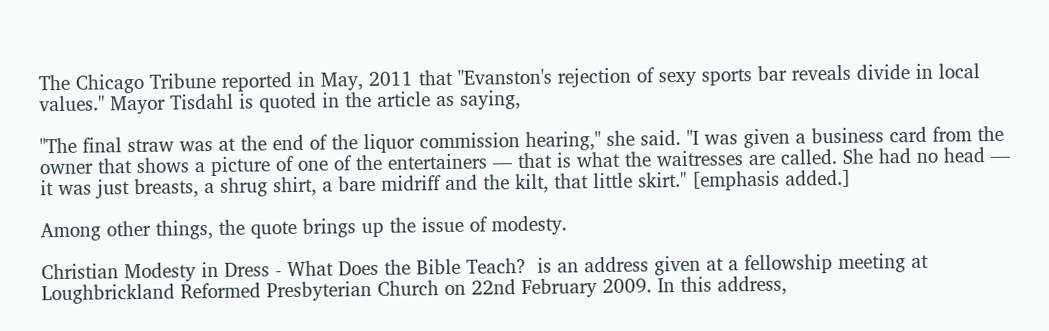The Chicago Tribune reported in May, 2011 that "Evanston's rejection of sexy sports bar reveals divide in local values." Mayor Tisdahl is quoted in the article as saying,

"The final straw was at the end of the liquor commission hearing," she said. "I was given a business card from the owner that shows a picture of one of the entertainers — that is what the waitresses are called. She had no head — it was just breasts, a shrug shirt, a bare midriff and the kilt, that little skirt." [emphasis added.]

Among other things, the quote brings up the issue of modesty.

Christian Modesty in Dress - What Does the Bible Teach?  is an address given at a fellowship meeting at Loughbrickland Reformed Presbyterian Church on 22nd February 2009. In this address,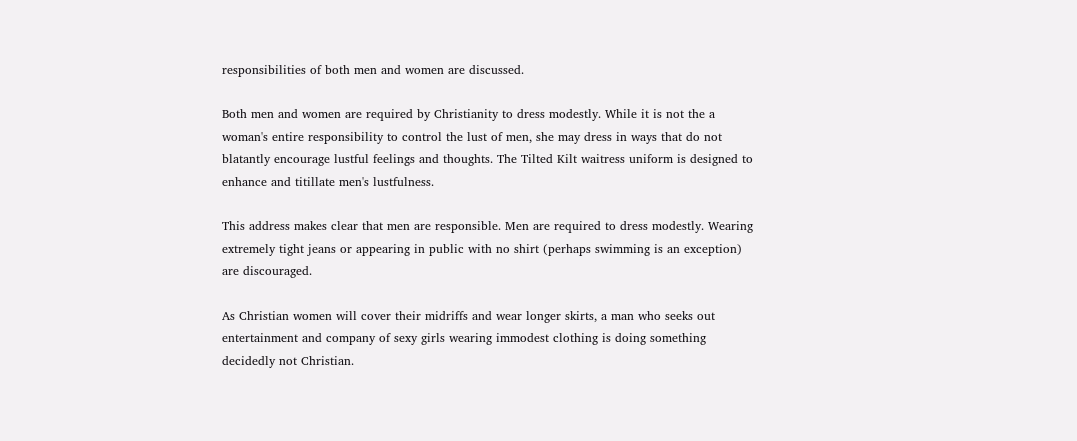responsibilities of both men and women are discussed.

Both men and women are required by Christianity to dress modestly. While it is not the a woman's entire responsibility to control the lust of men, she may dress in ways that do not blatantly encourage lustful feelings and thoughts. The Tilted Kilt waitress uniform is designed to enhance and titillate men's lustfulness.

This address makes clear that men are responsible. Men are required to dress modestly. Wearing extremely tight jeans or appearing in public with no shirt (perhaps swimming is an exception) are discouraged.

As Christian women will cover their midriffs and wear longer skirts, a man who seeks out entertainment and company of sexy girls wearing immodest clothing is doing something decidedly not Christian.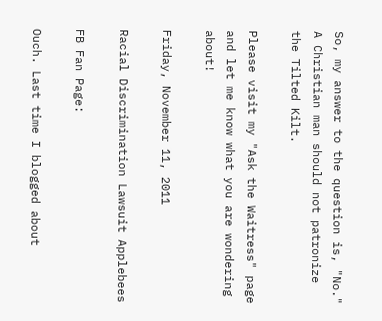So, my answer to the question is, "No." A Christian man should not patronize the Tilted Kilt.

Please visit my "Ask the Waitress" page and let me know what you are wondering about!

Friday, November 11, 2011

Racial Discrimination Lawsuit Applebees

FB Fan Page:

Ouch. Last time I blogged about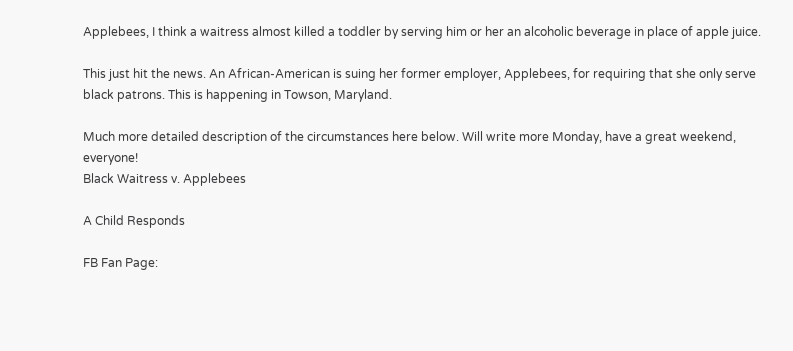Applebees, I think a waitress almost killed a toddler by serving him or her an alcoholic beverage in place of apple juice.

This just hit the news. An African-American is suing her former employer, Applebees, for requiring that she only serve black patrons. This is happening in Towson, Maryland.

Much more detailed description of the circumstances here below. Will write more Monday, have a great weekend, everyone!
Black Waitress v. Applebees

A Child Responds

FB Fan Page: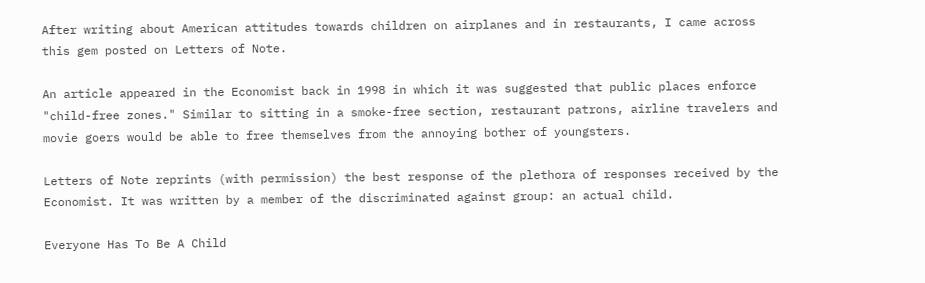After writing about American attitudes towards children on airplanes and in restaurants, I came across this gem posted on Letters of Note.

An article appeared in the Economist back in 1998 in which it was suggested that public places enforce "child-free zones." Similar to sitting in a smoke-free section, restaurant patrons, airline travelers and movie goers would be able to free themselves from the annoying bother of youngsters.

Letters of Note reprints (with permission) the best response of the plethora of responses received by the Economist. It was written by a member of the discriminated against group: an actual child.

Everyone Has To Be A Child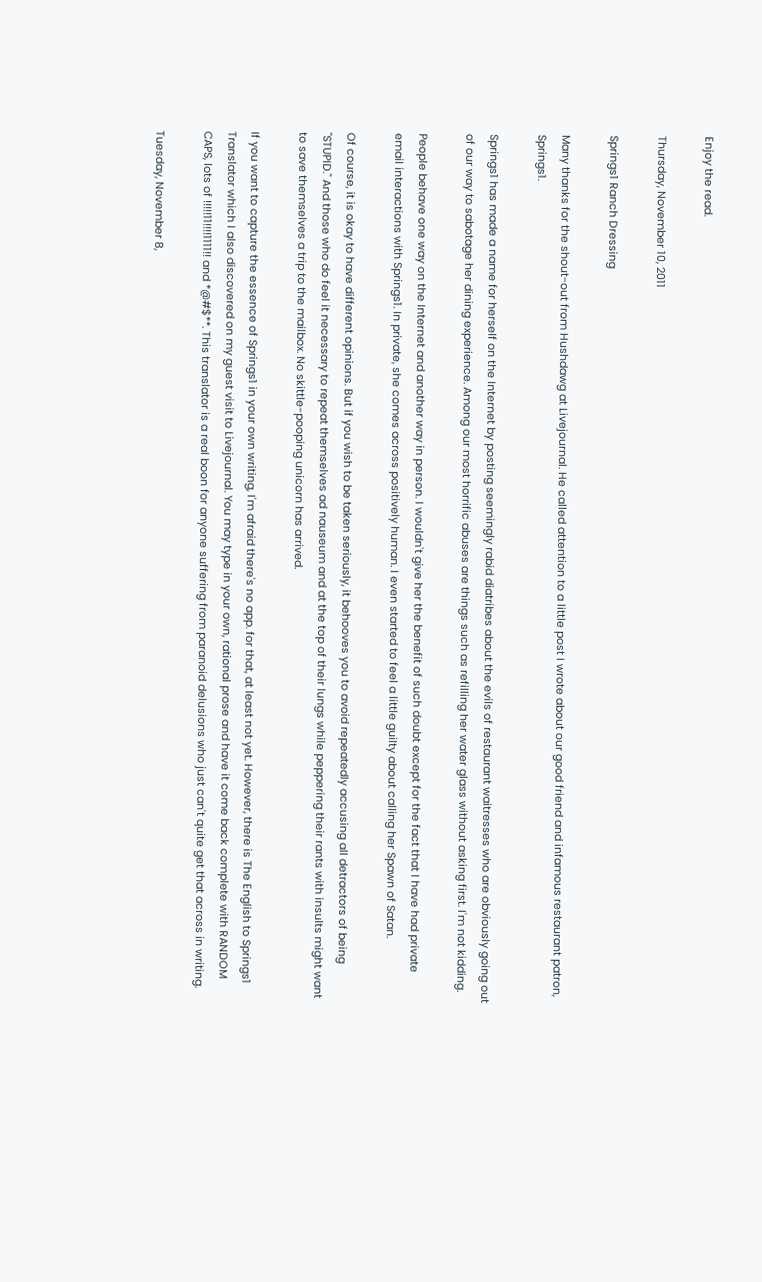Enjoy the read.

Thursday, November 10, 2011

Springs1 Ranch Dressing

Many thanks for the shout-out from Hushdawg at Livejournal. He called attention to a little post I wrote about our good friend and infamous restaurant patron, Springs1.

Springs1 has made a name for herself on the Internet by posting seemingly rabid diatribes about the evils of restaurant waitresses who are obviously going out of our way to sabotage her dining experience. Among our most horrific abuses are things such as refilling her water glass without asking first. I'm not kidding.

People behave one way on the Internet and another way in person. I wouldn't give her the benefit of such doubt except for the fact that I have had private email interactions with Springs1. In private, she comes across positively human. I even started to feel a little guilty about calling her Spawn of Satan.

Of course, it is okay to have different opinions. But if you wish to be taken seriously, it behooves you to avoid repeatedly accusing all detractors of being "STUPID." And those who do feel it necessary to repeat themselves ad nauseum and at the top of their lungs while peppering their rants with insults might want to save themselves a trip to the mailbox. No skittle-pooping unicorn has arrived.

If you want to capture the essence of Springs1 in your own writing, I'm afraid there's no app. for that, at least not yet. However, there is The English to Springs1 Translator which I also discovered on my guest visit to Livejournal. You may type in your own, rational prose and have it come back complete with RANDOM CAPS, lots of !!!!!11!!!!1111!! and *@#$**. This translator is a real boon for anyone suffering from paranoid delusions who just can't quite get that across in writing.

Tuesday, November 8,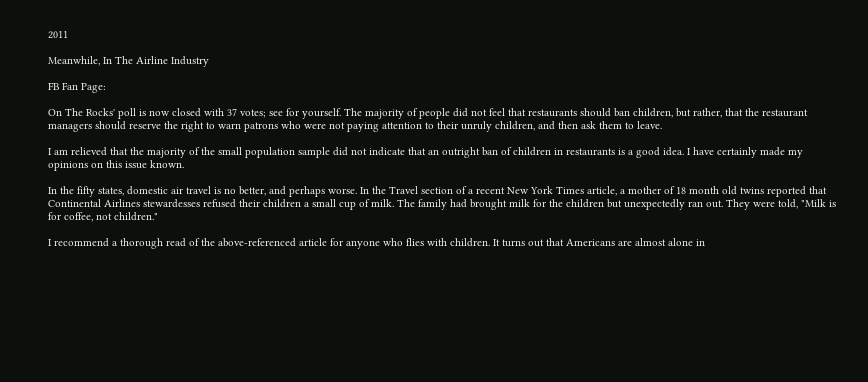2011

Meanwhile, In The Airline Industry

FB Fan Page:

On The Rocks' poll is now closed with 37 votes; see for yourself. The majority of people did not feel that restaurants should ban children, but rather, that the restaurant managers should reserve the right to warn patrons who were not paying attention to their unruly children, and then ask them to leave.

I am relieved that the majority of the small population sample did not indicate that an outright ban of children in restaurants is a good idea. I have certainly made my opinions on this issue known.

In the fifty states, domestic air travel is no better, and perhaps worse. In the Travel section of a recent New York Times article, a mother of 18 month old twins reported that Continental Airlines stewardesses refused their children a small cup of milk. The family had brought milk for the children but unexpectedly ran out. They were told, "Milk is for coffee, not children."

I recommend a thorough read of the above-referenced article for anyone who flies with children. It turns out that Americans are almost alone in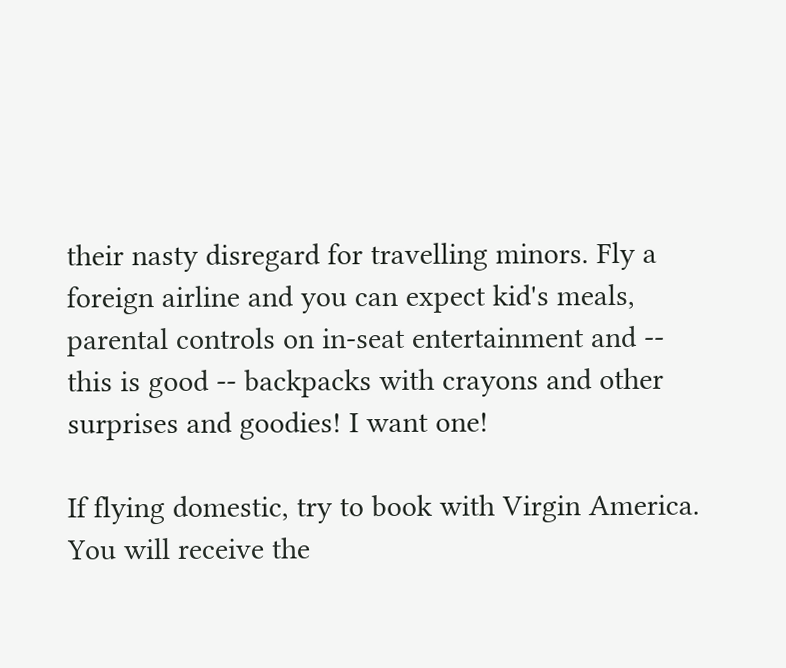their nasty disregard for travelling minors. Fly a foreign airline and you can expect kid's meals, parental controls on in-seat entertainment and -- this is good -- backpacks with crayons and other surprises and goodies! I want one!

If flying domestic, try to book with Virgin America. You will receive the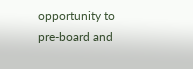opportunity to pre-board and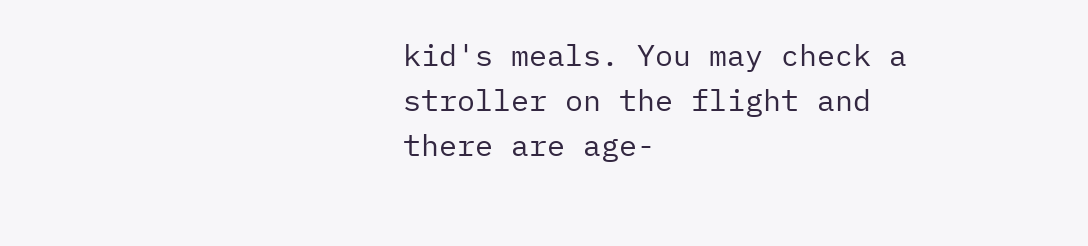kid's meals. You may check a stroller on the flight and there are age-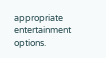appropriate entertainment options.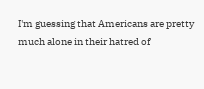I'm guessing that Americans are pretty much alone in their hatred of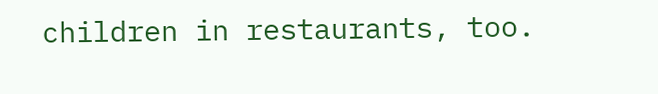children in restaurants, too.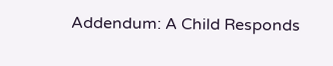Addendum: A Child Responds